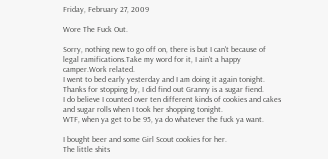Friday, February 27, 2009

Wore The Fuck Out.

Sorry, nothing new to go off on, there is but I can't because of legal ramifications.Take my word for it, I ain't a happy camper.Work related.
I went to bed early yesterday and I am doing it again tonight.
Thanks for stopping by, I did find out Granny is a sugar fiend.
I do believe I counted over ten different kinds of cookies and cakes and sugar rolls when I took her shopping tonight.
WTF, when ya get to be 95, ya do whatever the fuck ya want.

I bought beer and some Girl Scout cookies for her.
The little shits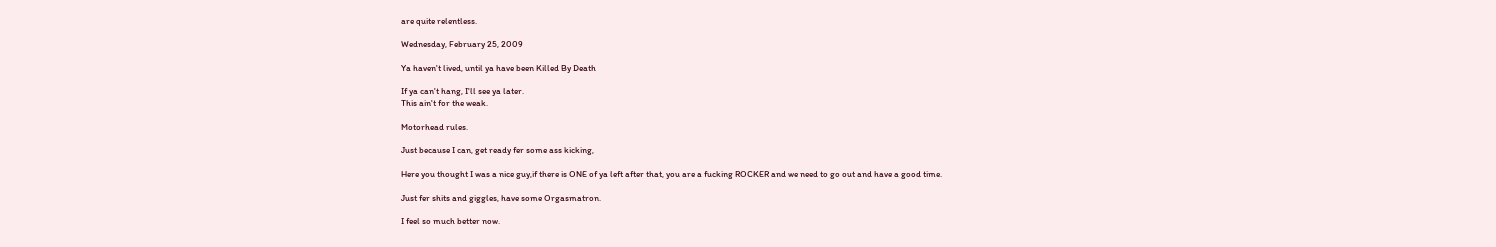are quite relentless.

Wednesday, February 25, 2009

Ya haven't lived, until ya have been Killed By Death

If ya can't hang, I'll see ya later.
This ain't for the weak.

Motorhead rules.

Just because I can, get ready fer some ass kicking,

Here you thought I was a nice guy,if there is ONE of ya left after that, you are a fucking ROCKER and we need to go out and have a good time.

Just fer shits and giggles, have some Orgasmatron.

I feel so much better now.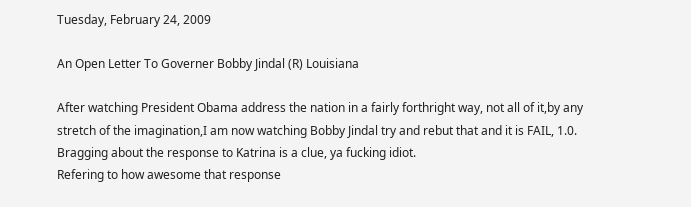Tuesday, February 24, 2009

An Open Letter To Governer Bobby Jindal (R) Louisiana

After watching President Obama address the nation in a fairly forthright way, not all of it,by any stretch of the imagination,I am now watching Bobby Jindal try and rebut that and it is FAIL, 1.0.
Bragging about the response to Katrina is a clue, ya fucking idiot.
Refering to how awesome that response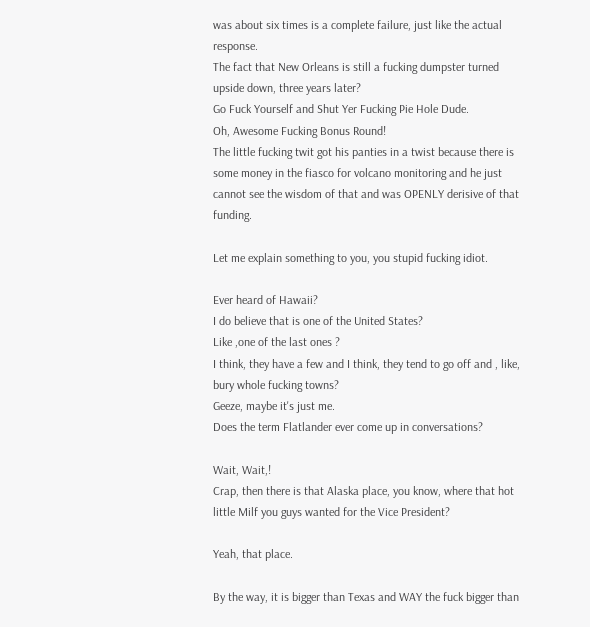was about six times is a complete failure, just like the actual response.
The fact that New Orleans is still a fucking dumpster turned upside down, three years later?
Go Fuck Yourself and Shut Yer Fucking Pie Hole Dude.
Oh, Awesome Fucking Bonus Round!
The little fucking twit got his panties in a twist because there is some money in the fiasco for volcano monitoring and he just cannot see the wisdom of that and was OPENLY derisive of that funding.

Let me explain something to you, you stupid fucking idiot.

Ever heard of Hawaii?
I do believe that is one of the United States?
Like ,one of the last ones ?
I think, they have a few and I think, they tend to go off and , like, bury whole fucking towns?
Geeze, maybe it's just me.
Does the term Flatlander ever come up in conversations?

Wait, Wait,!
Crap, then there is that Alaska place, you know, where that hot little Milf you guys wanted for the Vice President?

Yeah, that place.

By the way, it is bigger than Texas and WAY the fuck bigger than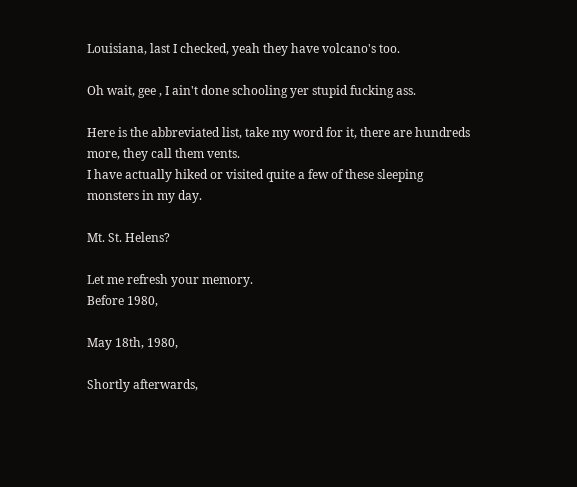Louisiana, last I checked, yeah they have volcano's too.

Oh wait, gee , I ain't done schooling yer stupid fucking ass.

Here is the abbreviated list, take my word for it, there are hundreds more, they call them vents.
I have actually hiked or visited quite a few of these sleeping monsters in my day.

Mt. St. Helens?

Let me refresh your memory.
Before 1980,

May 18th, 1980,

Shortly afterwards,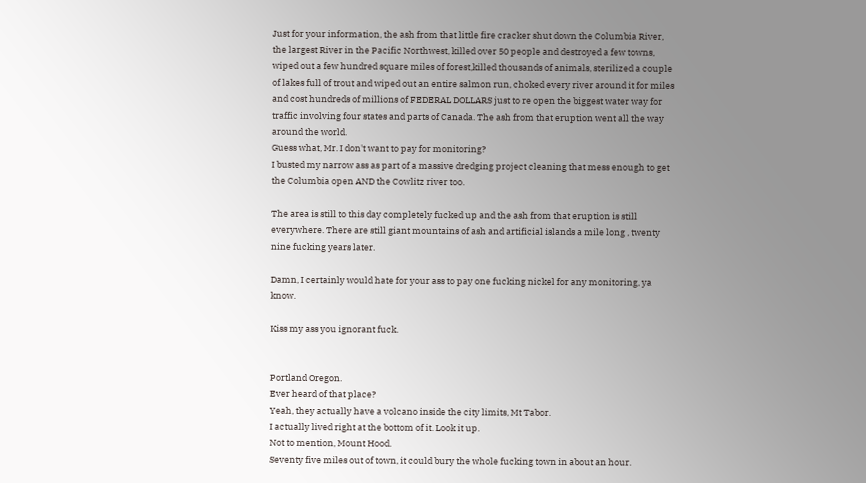Just for your information, the ash from that little fire cracker shut down the Columbia River, the largest River in the Pacific Northwest, killed over 50 people and destroyed a few towns, wiped out a few hundred square miles of forest,killed thousands of animals, sterilized a couple of lakes full of trout and wiped out an entire salmon run, choked every river around it for miles and cost hundreds of millions of FEDERAL DOLLARS just to re open the biggest water way for traffic involving four states and parts of Canada. The ash from that eruption went all the way around the world.
Guess what, Mr. I don't want to pay for monitoring?
I busted my narrow ass as part of a massive dredging project cleaning that mess enough to get the Columbia open AND the Cowlitz river too.

The area is still to this day completely fucked up and the ash from that eruption is still everywhere. There are still giant mountains of ash and artificial islands a mile long , twenty nine fucking years later.

Damn, I certainly would hate for your ass to pay one fucking nickel for any monitoring, ya know.

Kiss my ass you ignorant fuck.


Portland Oregon.
Ever heard of that place?
Yeah, they actually have a volcano inside the city limits, Mt Tabor.
I actually lived right at the bottom of it. Look it up.
Not to mention, Mount Hood.
Seventy five miles out of town, it could bury the whole fucking town in about an hour.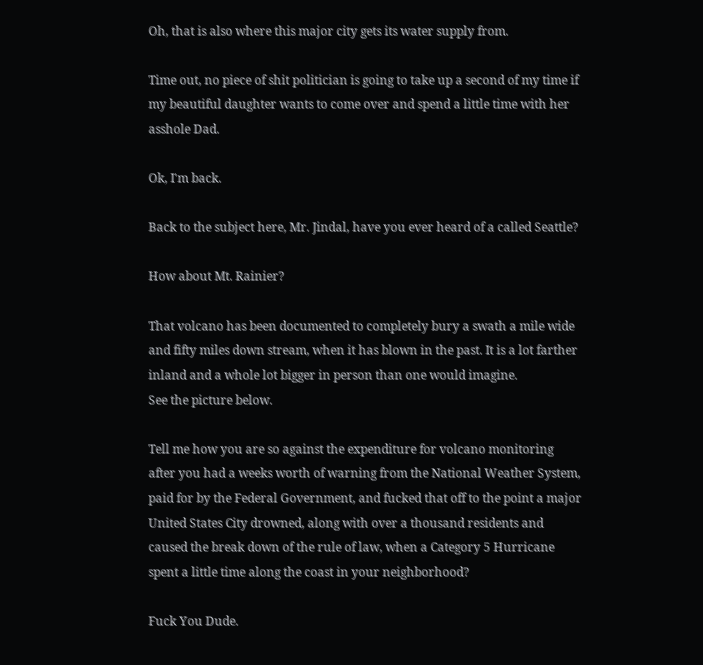Oh, that is also where this major city gets its water supply from.

Time out, no piece of shit politician is going to take up a second of my time if my beautiful daughter wants to come over and spend a little time with her asshole Dad.

Ok, I'm back.

Back to the subject here, Mr. Jindal, have you ever heard of a called Seattle?

How about Mt. Rainier?

That volcano has been documented to completely bury a swath a mile wide and fifty miles down stream, when it has blown in the past. It is a lot farther inland and a whole lot bigger in person than one would imagine.
See the picture below.

Tell me how you are so against the expenditure for volcano monitoring after you had a weeks worth of warning from the National Weather System, paid for by the Federal Government, and fucked that off to the point a major United States City drowned, along with over a thousand residents and caused the break down of the rule of law, when a Category 5 Hurricane spent a little time along the coast in your neighborhood?

Fuck You Dude.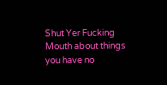Shut Yer Fucking Mouth about things you have no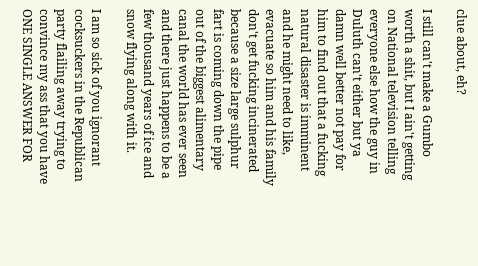clue about, eh?

I still can't make a Gumbo worth a shit, but I ain't getting on National television telling everyone else how the guy in Duluth can't either but ya damn well better not pay for him to find out that a fucking natural disaster is imminent and he might need to like, evacuate so him and his family don't get fucking incinerated because a size large sulphur fart is coming down the pipe out of the biggest alimentary canal the world has ever seen and there just happens to be a few thousand years of ice and snow flying along with it.

I am so sick of you ignorant cocksuckers in the Republican party flailing away trying to convince my ass that you have ONE SINGLE ANSWER FOR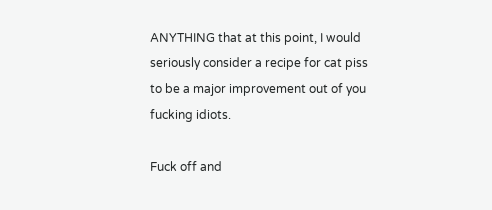ANYTHING that at this point, I would seriously consider a recipe for cat piss to be a major improvement out of you fucking idiots.

Fuck off and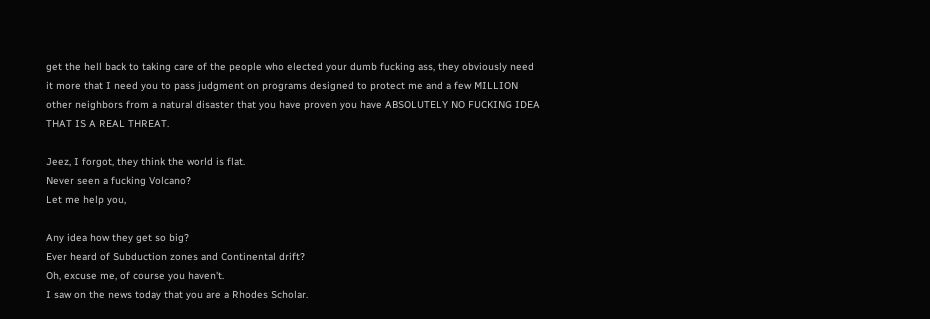get the hell back to taking care of the people who elected your dumb fucking ass, they obviously need it more that I need you to pass judgment on programs designed to protect me and a few MILLION other neighbors from a natural disaster that you have proven you have ABSOLUTELY NO FUCKING IDEA THAT IS A REAL THREAT.

Jeez, I forgot, they think the world is flat.
Never seen a fucking Volcano?
Let me help you,

Any idea how they get so big?
Ever heard of Subduction zones and Continental drift?
Oh, excuse me, of course you haven't.
I saw on the news today that you are a Rhodes Scholar.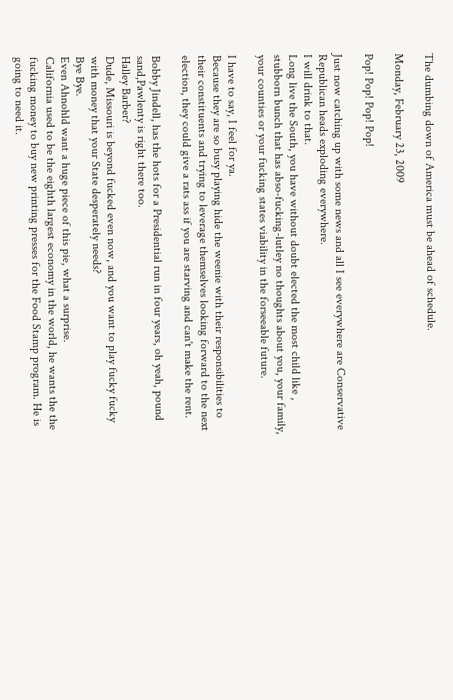The dumbing down of America must be ahead of schedule.

Monday, February 23, 2009

Pop! Pop! Pop! Pop!

Just now catching up with some news and all I see everywhere are Conservative Republican heads exploding everywhere.
I will drink to that.
Long live the South, you have without doubt elected the most child like , stubborn bunch that has abso-fucking-lutley no thoughts about you, your family, your counties or your fucking states viability in the forseeable future.

I have to say, I feel for ya.
Because they are so busy playing hide the weenie with their responsibilities to their constituents and trying to leverage themselves looking forward to the next election, they could give a rats ass if you are starving and can't make the rent.

Bobby Jindell, has the hots for a Presidential run in four years, oh yeah, pound sand,Pawlenty is right there too.
Halley Barber?
Dude, Missouri is beyond fucked even now, and you want to play fucky fucky with money that your State desperately needs?
Bye Bye.
Even Ahnohld want a huge piece of this pie, what a surprise.
California used to be the eighth largest economy in the world, he wants the the fucking money to buy new printing presses for the Food Stamp program. He is going to need it.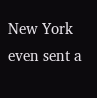New York even sent a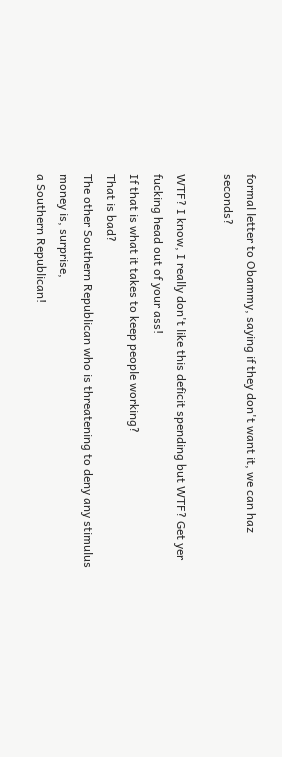formal letter to Obammy, saying if they don't want it, we can haz seconds?

WTF? I know, I really don't like this deficit spending but WTF? Get yer fucking head out of your ass!
If that is what it takes to keep people working?
That is bad?
The other Southern Republican who is threatening to deny any stimulus money is, surprise,
a Southern Republican!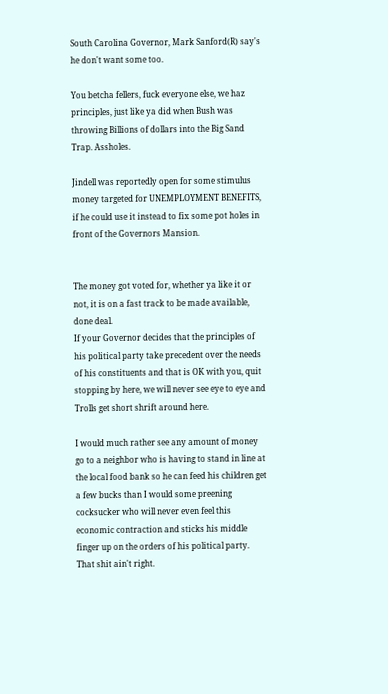South Carolina Governor, Mark Sanford(R) say's he don't want some too.

You betcha fellers, fuck everyone else, we haz principles, just like ya did when Bush was throwing Billions of dollars into the Big Sand Trap. Assholes.

Jindell was reportedly open for some stimulus money targeted for UNEMPLOYMENT BENEFITS, if he could use it instead to fix some pot holes in front of the Governors Mansion.


The money got voted for, whether ya like it or not, it is on a fast track to be made available, done deal.
If your Governor decides that the principles of his political party take precedent over the needs of his constituents and that is OK with you, quit stopping by here, we will never see eye to eye and Trolls get short shrift around here.

I would much rather see any amount of money go to a neighbor who is having to stand in line at the local food bank so he can feed his children get a few bucks than I would some preening cocksucker who will never even feel this economic contraction and sticks his middle finger up on the orders of his political party.
That shit ain't right.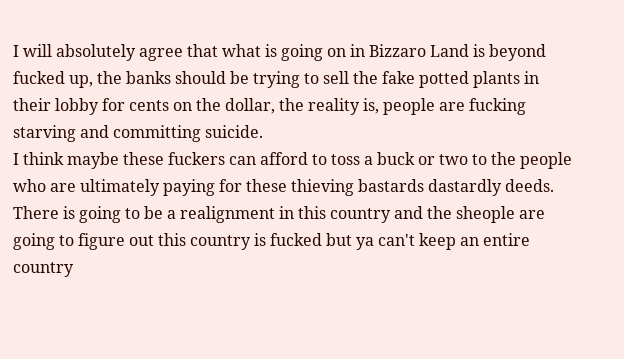I will absolutely agree that what is going on in Bizzaro Land is beyond fucked up, the banks should be trying to sell the fake potted plants in their lobby for cents on the dollar, the reality is, people are fucking starving and committing suicide.
I think maybe these fuckers can afford to toss a buck or two to the people who are ultimately paying for these thieving bastards dastardly deeds.
There is going to be a realignment in this country and the sheople are going to figure out this country is fucked but ya can't keep an entire country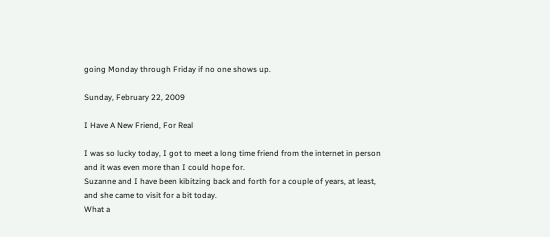going Monday through Friday if no one shows up.

Sunday, February 22, 2009

I Have A New Friend, For Real

I was so lucky today, I got to meet a long time friend from the internet in person and it was even more than I could hope for.
Suzanne and I have been kibitzing back and forth for a couple of years, at least, and she came to visit for a bit today.
What a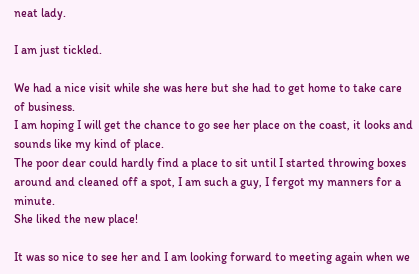neat lady.

I am just tickled.

We had a nice visit while she was here but she had to get home to take care of business.
I am hoping I will get the chance to go see her place on the coast, it looks and sounds like my kind of place.
The poor dear could hardly find a place to sit until I started throwing boxes around and cleaned off a spot, I am such a guy, I fergot my manners for a minute.
She liked the new place!

It was so nice to see her and I am looking forward to meeting again when we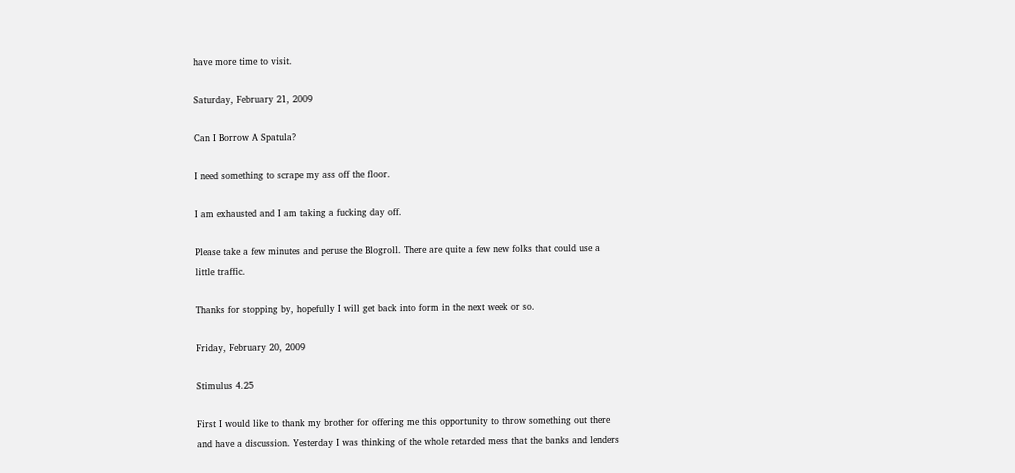have more time to visit.

Saturday, February 21, 2009

Can I Borrow A Spatula?

I need something to scrape my ass off the floor.

I am exhausted and I am taking a fucking day off.

Please take a few minutes and peruse the Blogroll. There are quite a few new folks that could use a little traffic.

Thanks for stopping by, hopefully I will get back into form in the next week or so.

Friday, February 20, 2009

Stimulus 4.25

First I would like to thank my brother for offering me this opportunity to throw something out there and have a discussion. Yesterday I was thinking of the whole retarded mess that the banks and lenders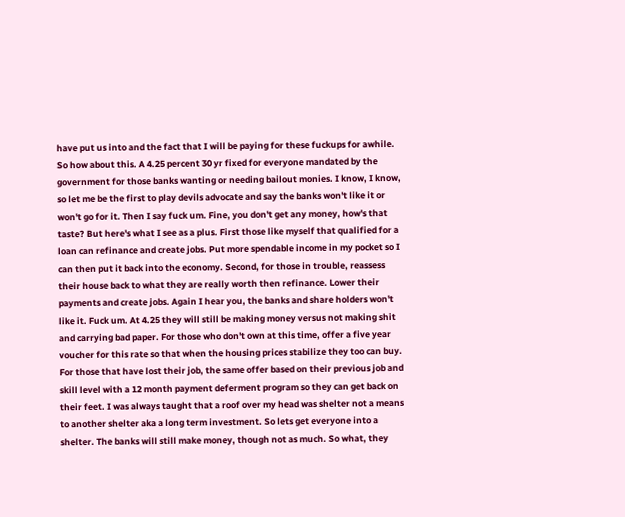have put us into and the fact that I will be paying for these fuckups for awhile. So how about this. A 4.25 percent 30 yr fixed for everyone mandated by the government for those banks wanting or needing bailout monies. I know, I know, so let me be the first to play devils advocate and say the banks won't like it or won't go for it. Then I say fuck um. Fine, you don't get any money, how's that taste? But here's what I see as a plus. First those like myself that qualified for a loan can refinance and create jobs. Put more spendable income in my pocket so I can then put it back into the economy. Second, for those in trouble, reassess their house back to what they are really worth then refinance. Lower their payments and create jobs. Again I hear you, the banks and share holders won't like it. Fuck um. At 4.25 they will still be making money versus not making shit and carrying bad paper. For those who don't own at this time, offer a five year voucher for this rate so that when the housing prices stabilize they too can buy. For those that have lost their job, the same offer based on their previous job and skill level with a 12 month payment deferment program so they can get back on their feet. I was always taught that a roof over my head was shelter not a means to another shelter aka a long term investment. So lets get everyone into a shelter. The banks will still make money, though not as much. So what, they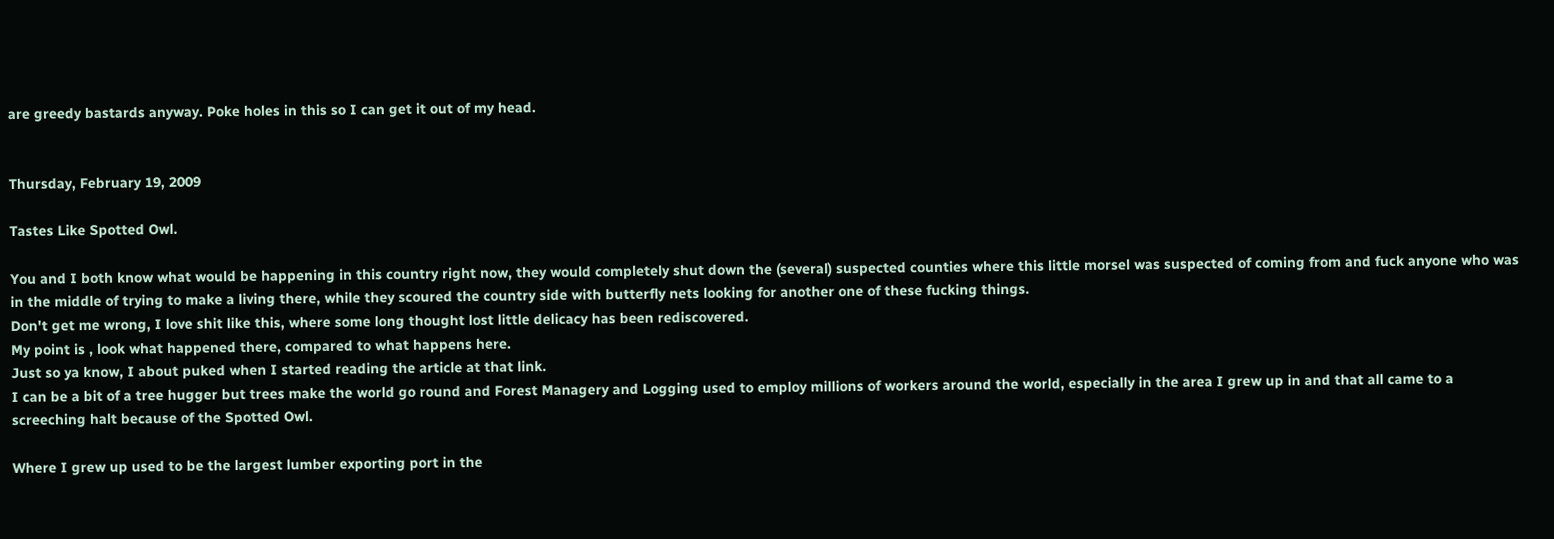are greedy bastards anyway. Poke holes in this so I can get it out of my head.


Thursday, February 19, 2009

Tastes Like Spotted Owl.

You and I both know what would be happening in this country right now, they would completely shut down the (several) suspected counties where this little morsel was suspected of coming from and fuck anyone who was in the middle of trying to make a living there, while they scoured the country side with butterfly nets looking for another one of these fucking things.
Don't get me wrong, I love shit like this, where some long thought lost little delicacy has been rediscovered.
My point is , look what happened there, compared to what happens here.
Just so ya know, I about puked when I started reading the article at that link.
I can be a bit of a tree hugger but trees make the world go round and Forest Managery and Logging used to employ millions of workers around the world, especially in the area I grew up in and that all came to a screeching halt because of the Spotted Owl.

Where I grew up used to be the largest lumber exporting port in the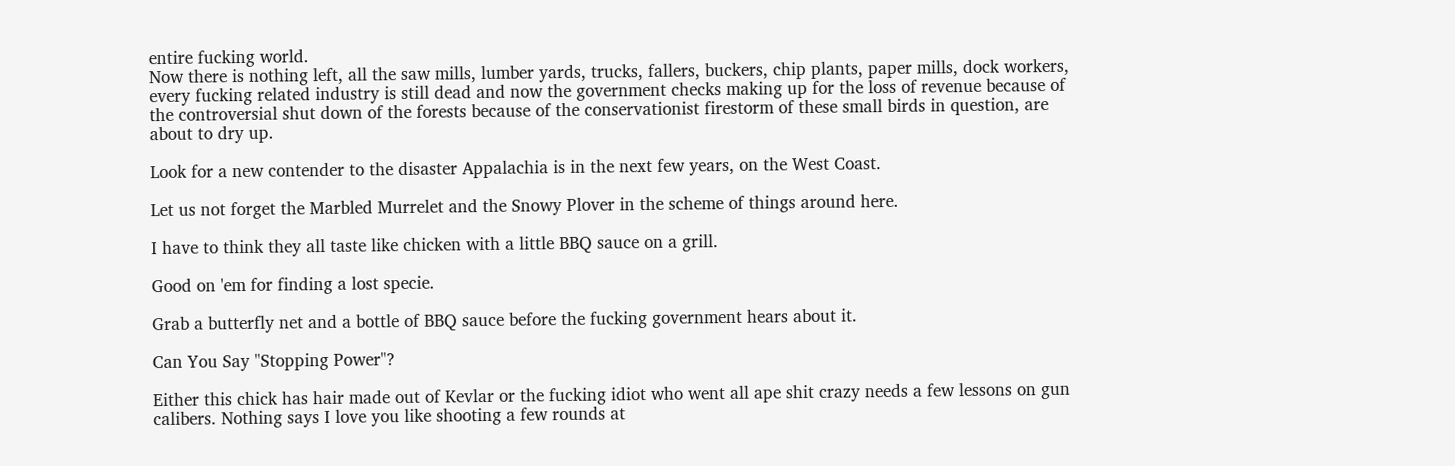entire fucking world.
Now there is nothing left, all the saw mills, lumber yards, trucks, fallers, buckers, chip plants, paper mills, dock workers, every fucking related industry is still dead and now the government checks making up for the loss of revenue because of the controversial shut down of the forests because of the conservationist firestorm of these small birds in question, are about to dry up.

Look for a new contender to the disaster Appalachia is in the next few years, on the West Coast.

Let us not forget the Marbled Murrelet and the Snowy Plover in the scheme of things around here.

I have to think they all taste like chicken with a little BBQ sauce on a grill.

Good on 'em for finding a lost specie.

Grab a butterfly net and a bottle of BBQ sauce before the fucking government hears about it.

Can You Say "Stopping Power"?

Either this chick has hair made out of Kevlar or the fucking idiot who went all ape shit crazy needs a few lessons on gun calibers. Nothing says I love you like shooting a few rounds at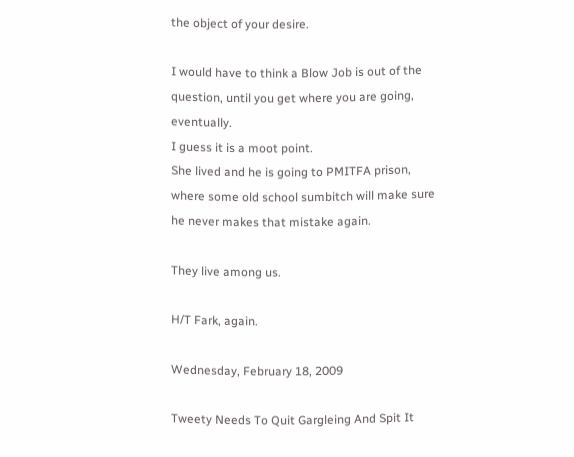the object of your desire.

I would have to think a Blow Job is out of the question, until you get where you are going, eventually.
I guess it is a moot point.
She lived and he is going to PMITFA prison, where some old school sumbitch will make sure he never makes that mistake again.

They live among us.

H/T Fark, again.

Wednesday, February 18, 2009

Tweety Needs To Quit Gargleing And Spit It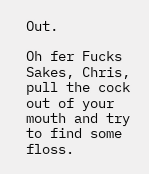Out.

Oh fer Fucks Sakes, Chris, pull the cock out of your mouth and try to find some floss.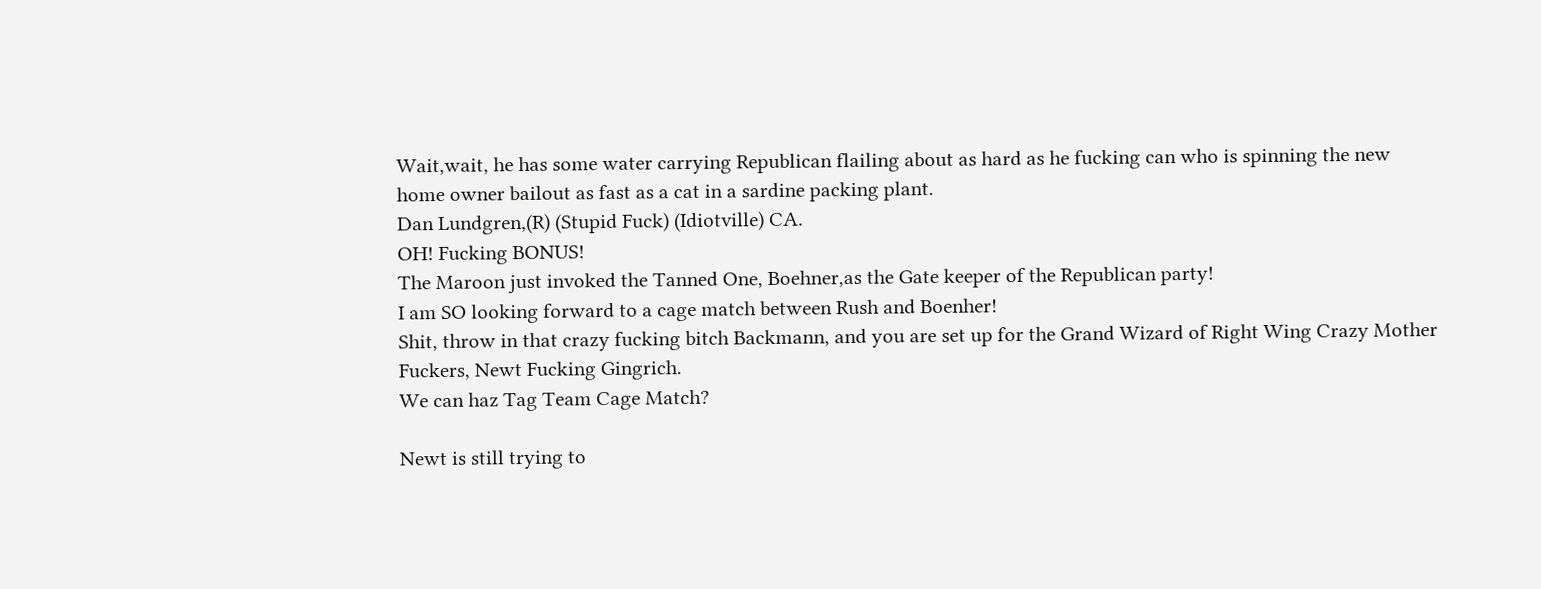Wait,wait, he has some water carrying Republican flailing about as hard as he fucking can who is spinning the new home owner bailout as fast as a cat in a sardine packing plant.
Dan Lundgren,(R) (Stupid Fuck) (Idiotville) CA.
OH! Fucking BONUS!
The Maroon just invoked the Tanned One, Boehner,as the Gate keeper of the Republican party!
I am SO looking forward to a cage match between Rush and Boenher!
Shit, throw in that crazy fucking bitch Backmann, and you are set up for the Grand Wizard of Right Wing Crazy Mother Fuckers, Newt Fucking Gingrich.
We can haz Tag Team Cage Match?

Newt is still trying to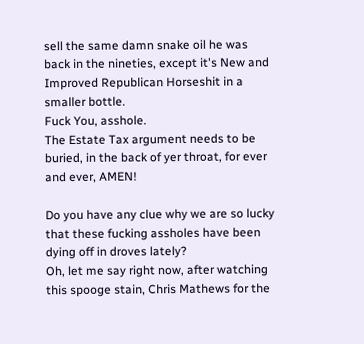sell the same damn snake oil he was back in the nineties, except it's New and Improved Republican Horseshit in a smaller bottle.
Fuck You, asshole.
The Estate Tax argument needs to be buried, in the back of yer throat, for ever and ever, AMEN!

Do you have any clue why we are so lucky that these fucking assholes have been dying off in droves lately?
Oh, let me say right now, after watching this spooge stain, Chris Mathews for the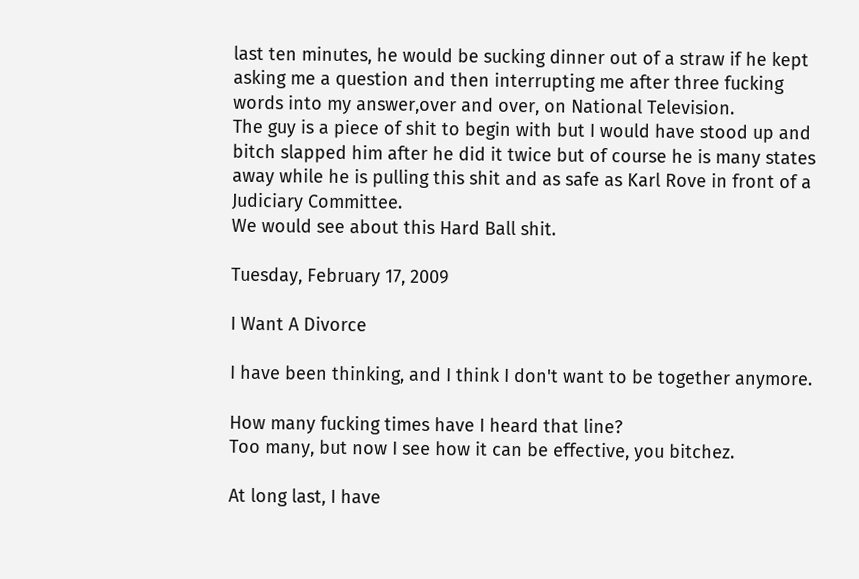last ten minutes, he would be sucking dinner out of a straw if he kept asking me a question and then interrupting me after three fucking words into my answer,over and over, on National Television.
The guy is a piece of shit to begin with but I would have stood up and bitch slapped him after he did it twice but of course he is many states away while he is pulling this shit and as safe as Karl Rove in front of a Judiciary Committee.
We would see about this Hard Ball shit.

Tuesday, February 17, 2009

I Want A Divorce

I have been thinking, and I think I don't want to be together anymore.

How many fucking times have I heard that line?
Too many, but now I see how it can be effective, you bitchez.

At long last, I have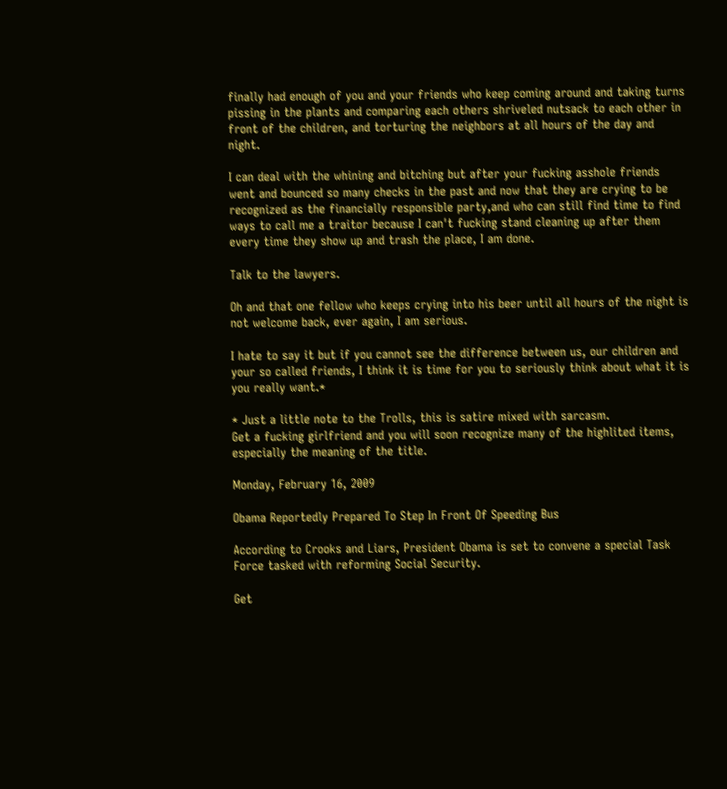finally had enough of you and your friends who keep coming around and taking turns pissing in the plants and comparing each others shriveled nutsack to each other in front of the children, and torturing the neighbors at all hours of the day and night.

I can deal with the whining and bitching but after your fucking asshole friends went and bounced so many checks in the past and now that they are crying to be recognized as the financially responsible party,and who can still find time to find ways to call me a traitor because I can't fucking stand cleaning up after them every time they show up and trash the place, I am done.

Talk to the lawyers.

Oh and that one fellow who keeps crying into his beer until all hours of the night is not welcome back, ever again, I am serious.

I hate to say it but if you cannot see the difference between us, our children and your so called friends, I think it is time for you to seriously think about what it is you really want.*

* Just a little note to the Trolls, this is satire mixed with sarcasm.
Get a fucking girlfriend and you will soon recognize many of the highlited items, especially the meaning of the title.

Monday, February 16, 2009

Obama Reportedly Prepared To Step In Front Of Speeding Bus

According to Crooks and Liars, President Obama is set to convene a special Task Force tasked with reforming Social Security.

Get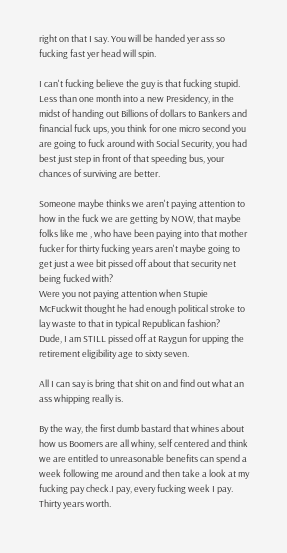right on that I say. You will be handed yer ass so fucking fast yer head will spin.

I can't fucking believe the guy is that fucking stupid.
Less than one month into a new Presidency, in the midst of handing out Billions of dollars to Bankers and financial fuck ups, you think for one micro second you are going to fuck around with Social Security, you had best just step in front of that speeding bus, your chances of surviving are better.

Someone maybe thinks we aren't paying attention to how in the fuck we are getting by NOW, that maybe folks like me , who have been paying into that mother fucker for thirty fucking years aren't maybe going to get just a wee bit pissed off about that security net being fucked with?
Were you not paying attention when Stupie McFuckwit thought he had enough political stroke to lay waste to that in typical Republican fashion?
Dude, I am STILL pissed off at Raygun for upping the retirement eligibility age to sixty seven.

All I can say is bring that shit on and find out what an ass whipping really is.

By the way, the first dumb bastard that whines about how us Boomers are all whiny, self centered and think we are entitled to unreasonable benefits can spend a week following me around and then take a look at my fucking pay check.I pay, every fucking week I pay.
Thirty years worth.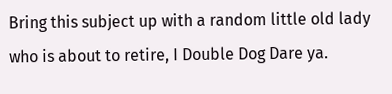Bring this subject up with a random little old lady who is about to retire, I Double Dog Dare ya.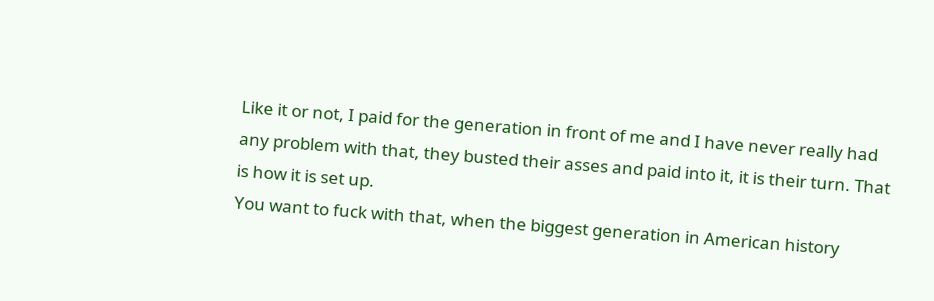Like it or not, I paid for the generation in front of me and I have never really had any problem with that, they busted their asses and paid into it, it is their turn. That is how it is set up.
You want to fuck with that, when the biggest generation in American history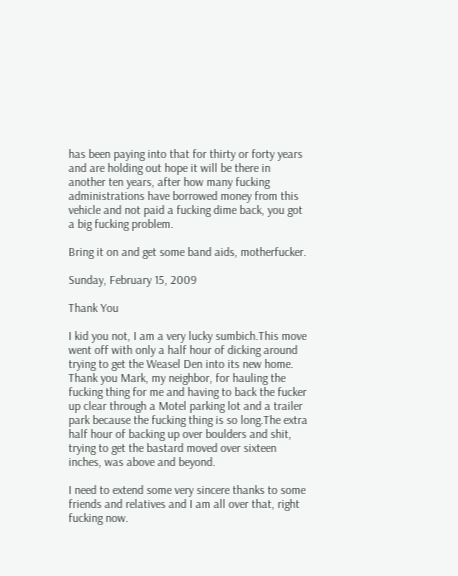has been paying into that for thirty or forty years and are holding out hope it will be there in another ten years, after how many fucking administrations have borrowed money from this vehicle and not paid a fucking dime back, you got a big fucking problem.

Bring it on and get some band aids, motherfucker.

Sunday, February 15, 2009

Thank You

I kid you not, I am a very lucky sumbich.This move went off with only a half hour of dicking around trying to get the Weasel Den into its new home. Thank you Mark, my neighbor, for hauling the fucking thing for me and having to back the fucker up clear through a Motel parking lot and a trailer park because the fucking thing is so long.The extra half hour of backing up over boulders and shit, trying to get the bastard moved over sixteen inches, was above and beyond.

I need to extend some very sincere thanks to some friends and relatives and I am all over that, right fucking now.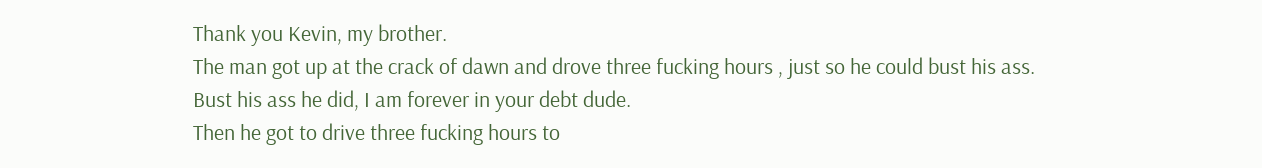Thank you Kevin, my brother.
The man got up at the crack of dawn and drove three fucking hours , just so he could bust his ass.
Bust his ass he did, I am forever in your debt dude.
Then he got to drive three fucking hours to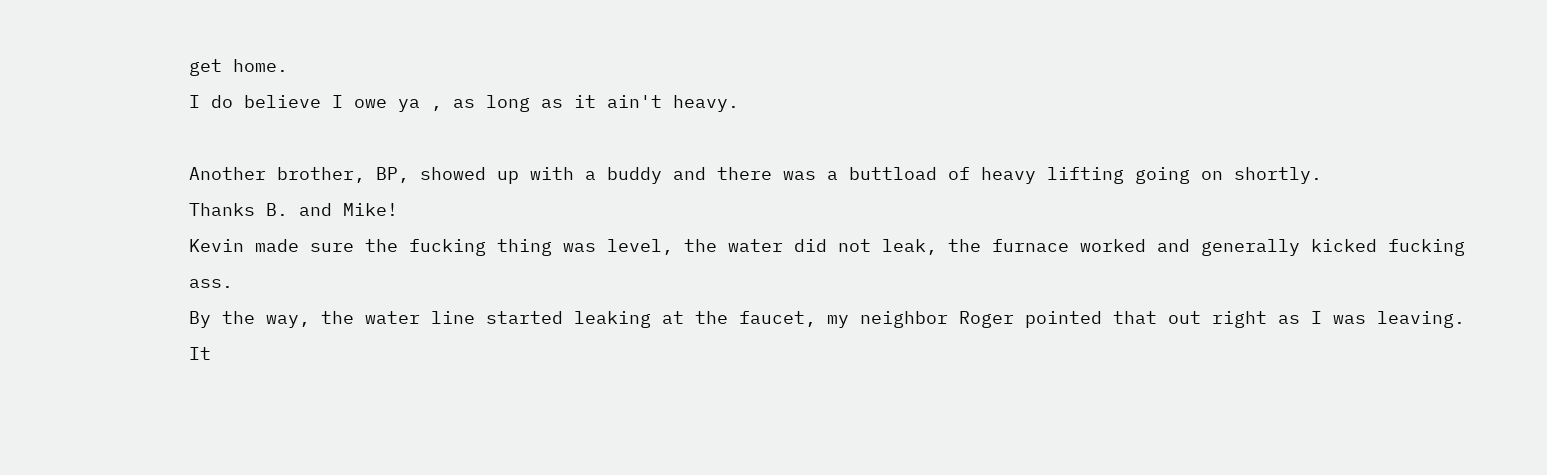get home.
I do believe I owe ya , as long as it ain't heavy.

Another brother, BP, showed up with a buddy and there was a buttload of heavy lifting going on shortly.
Thanks B. and Mike!
Kevin made sure the fucking thing was level, the water did not leak, the furnace worked and generally kicked fucking ass.
By the way, the water line started leaking at the faucet, my neighbor Roger pointed that out right as I was leaving.
It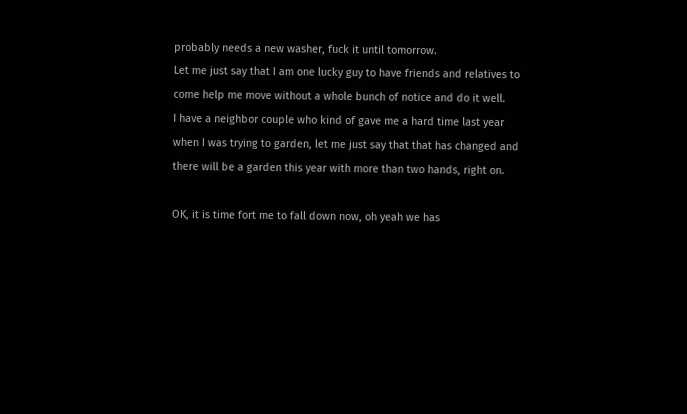probably needs a new washer, fuck it until tomorrow.
Let me just say that I am one lucky guy to have friends and relatives to come help me move without a whole bunch of notice and do it well.
I have a neighbor couple who kind of gave me a hard time last year when I was trying to garden, let me just say that that has changed and there will be a garden this year with more than two hands, right on.

OK, it is time fort me to fall down now, oh yeah we has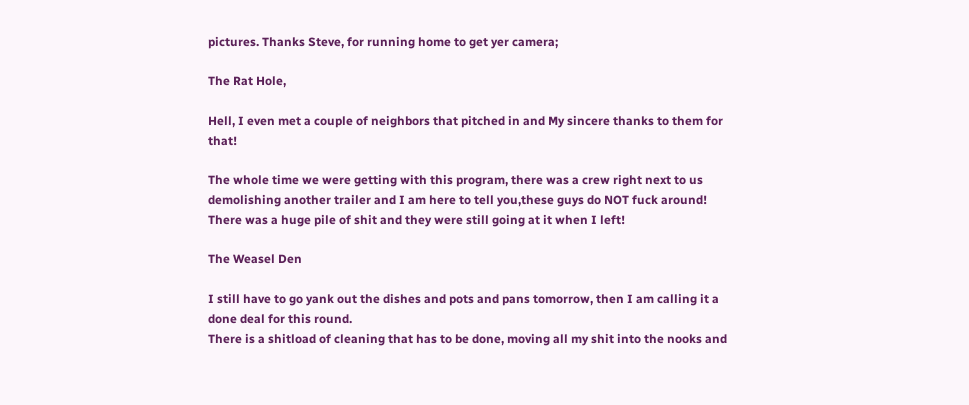pictures. Thanks Steve, for running home to get yer camera;

The Rat Hole,

Hell, I even met a couple of neighbors that pitched in and My sincere thanks to them for that!

The whole time we were getting with this program, there was a crew right next to us demolishing another trailer and I am here to tell you,these guys do NOT fuck around!
There was a huge pile of shit and they were still going at it when I left!

The Weasel Den

I still have to go yank out the dishes and pots and pans tomorrow, then I am calling it a done deal for this round.
There is a shitload of cleaning that has to be done, moving all my shit into the nooks and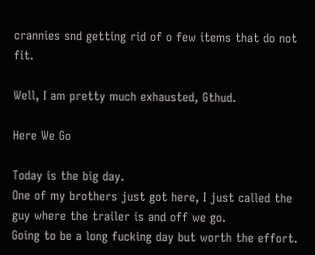crannies snd getting rid of o few items that do not fit.

Well, I am pretty much exhausted, Gthud.

Here We Go

Today is the big day.
One of my brothers just got here, I just called the guy where the trailer is and off we go.
Going to be a long fucking day but worth the effort.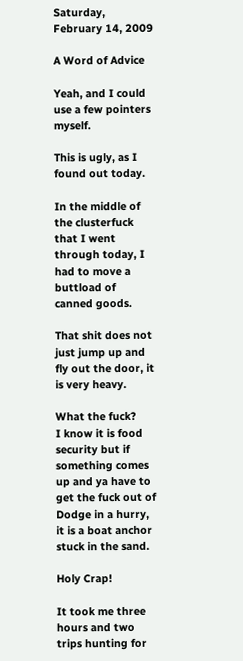Saturday, February 14, 2009

A Word of Advice

Yeah, and I could use a few pointers myself.

This is ugly, as I found out today.

In the middle of the clusterfuck that I went through today, I had to move a buttload of canned goods.

That shit does not just jump up and fly out the door, it is very heavy.

What the fuck?
I know it is food security but if something comes up and ya have to get the fuck out of Dodge in a hurry, it is a boat anchor stuck in the sand.

Holy Crap!

It took me three hours and two trips hunting for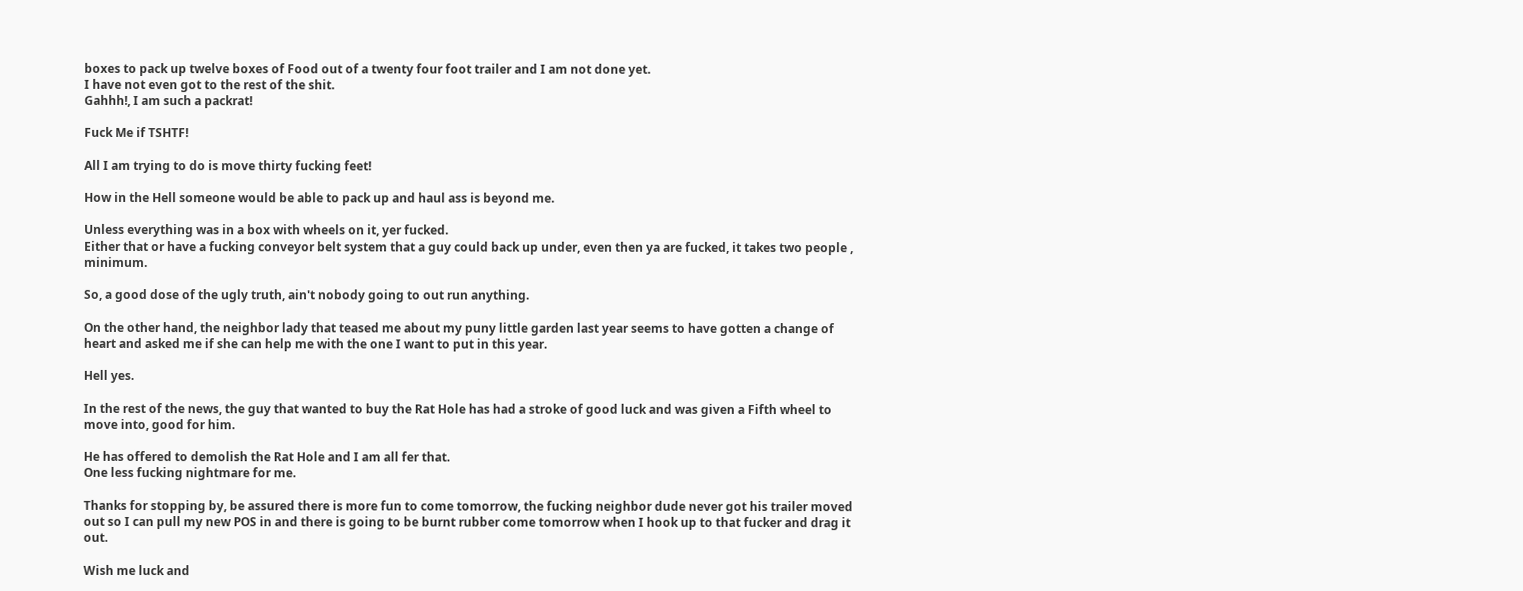boxes to pack up twelve boxes of Food out of a twenty four foot trailer and I am not done yet.
I have not even got to the rest of the shit.
Gahhh!, I am such a packrat!

Fuck Me if TSHTF!

All I am trying to do is move thirty fucking feet!

How in the Hell someone would be able to pack up and haul ass is beyond me.

Unless everything was in a box with wheels on it, yer fucked.
Either that or have a fucking conveyor belt system that a guy could back up under, even then ya are fucked, it takes two people , minimum.

So, a good dose of the ugly truth, ain't nobody going to out run anything.

On the other hand, the neighbor lady that teased me about my puny little garden last year seems to have gotten a change of heart and asked me if she can help me with the one I want to put in this year.

Hell yes.

In the rest of the news, the guy that wanted to buy the Rat Hole has had a stroke of good luck and was given a Fifth wheel to move into, good for him.

He has offered to demolish the Rat Hole and I am all fer that.
One less fucking nightmare for me.

Thanks for stopping by, be assured there is more fun to come tomorrow, the fucking neighbor dude never got his trailer moved out so I can pull my new POS in and there is going to be burnt rubber come tomorrow when I hook up to that fucker and drag it out.

Wish me luck and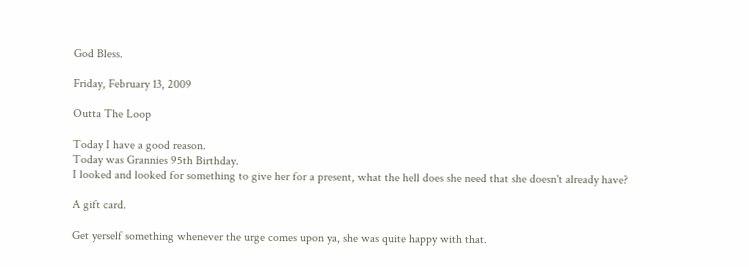God Bless.

Friday, February 13, 2009

Outta The Loop

Today I have a good reason.
Today was Grannies 95th Birthday.
I looked and looked for something to give her for a present, what the hell does she need that she doesn't already have?

A gift card.

Get yerself something whenever the urge comes upon ya, she was quite happy with that.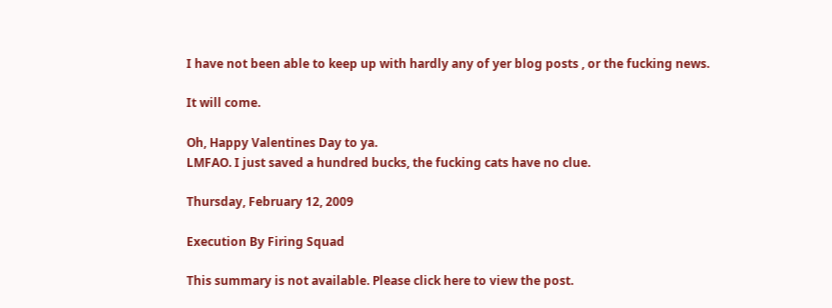I have not been able to keep up with hardly any of yer blog posts , or the fucking news.

It will come.

Oh, Happy Valentines Day to ya.
LMFAO. I just saved a hundred bucks, the fucking cats have no clue.

Thursday, February 12, 2009

Execution By Firing Squad

This summary is not available. Please click here to view the post.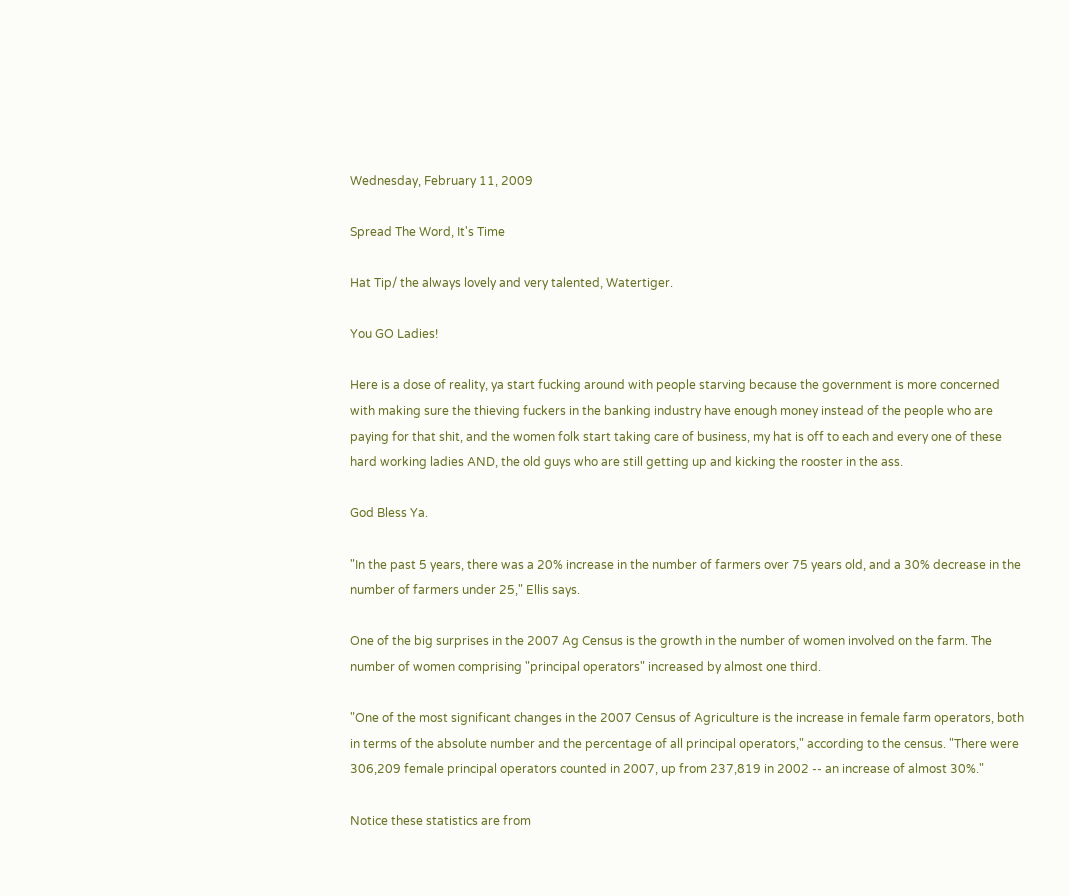Wednesday, February 11, 2009

Spread The Word, It's Time

Hat Tip/ the always lovely and very talented, Watertiger.

You GO Ladies!

Here is a dose of reality, ya start fucking around with people starving because the government is more concerned with making sure the thieving fuckers in the banking industry have enough money instead of the people who are paying for that shit, and the women folk start taking care of business, my hat is off to each and every one of these hard working ladies AND, the old guys who are still getting up and kicking the rooster in the ass.

God Bless Ya.

"In the past 5 years, there was a 20% increase in the number of farmers over 75 years old, and a 30% decrease in the number of farmers under 25," Ellis says.

One of the big surprises in the 2007 Ag Census is the growth in the number of women involved on the farm. The number of women comprising "principal operators" increased by almost one third.

"One of the most significant changes in the 2007 Census of Agriculture is the increase in female farm operators, both in terms of the absolute number and the percentage of all principal operators," according to the census. "There were 306,209 female principal operators counted in 2007, up from 237,819 in 2002 -- an increase of almost 30%."

Notice these statistics are from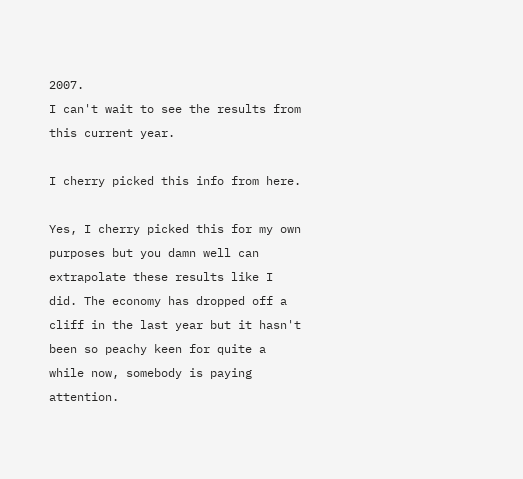2007.
I can't wait to see the results from this current year.

I cherry picked this info from here.

Yes, I cherry picked this for my own purposes but you damn well can extrapolate these results like I did. The economy has dropped off a cliff in the last year but it hasn't been so peachy keen for quite a while now, somebody is paying attention.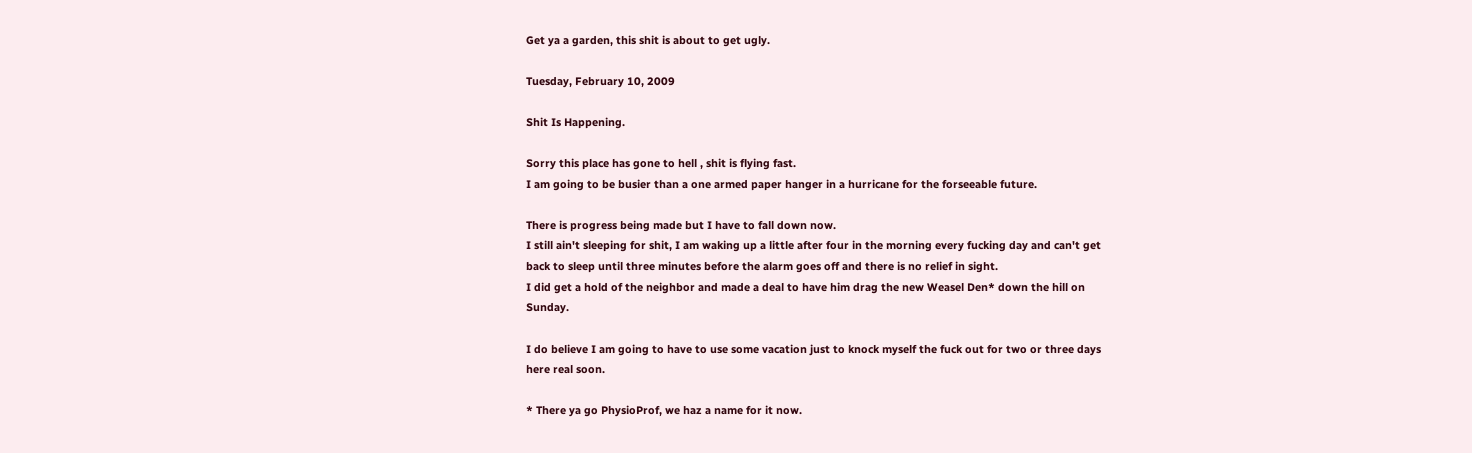Get ya a garden, this shit is about to get ugly.

Tuesday, February 10, 2009

Shit Is Happening.

Sorry this place has gone to hell , shit is flying fast.
I am going to be busier than a one armed paper hanger in a hurricane for the forseeable future.

There is progress being made but I have to fall down now.
I still ain't sleeping for shit, I am waking up a little after four in the morning every fucking day and can't get back to sleep until three minutes before the alarm goes off and there is no relief in sight.
I did get a hold of the neighbor and made a deal to have him drag the new Weasel Den* down the hill on Sunday.

I do believe I am going to have to use some vacation just to knock myself the fuck out for two or three days here real soon.

* There ya go PhysioProf, we haz a name for it now.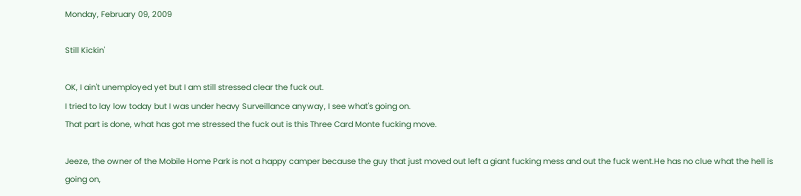Monday, February 09, 2009

Still Kickin'

OK, I ain't unemployed yet but I am still stressed clear the fuck out.
I tried to lay low today but I was under heavy Surveillance anyway, I see what's going on.
That part is done, what has got me stressed the fuck out is this Three Card Monte fucking move.

Jeeze, the owner of the Mobile Home Park is not a happy camper because the guy that just moved out left a giant fucking mess and out the fuck went.He has no clue what the hell is going on,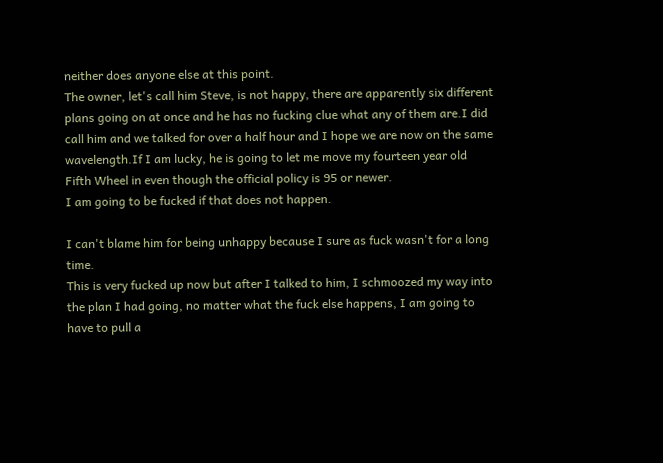neither does anyone else at this point.
The owner, let's call him Steve, is not happy, there are apparently six different plans going on at once and he has no fucking clue what any of them are.I did call him and we talked for over a half hour and I hope we are now on the same wavelength.If I am lucky, he is going to let me move my fourteen year old Fifth Wheel in even though the official policy is 95 or newer.
I am going to be fucked if that does not happen.

I can't blame him for being unhappy because I sure as fuck wasn't for a long time.
This is very fucked up now but after I talked to him, I schmoozed my way into the plan I had going, no matter what the fuck else happens, I am going to have to pull a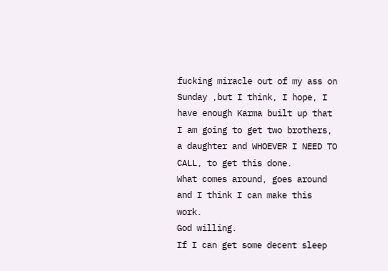fucking miracle out of my ass on Sunday ,but I think, I hope, I have enough Karma built up that I am going to get two brothers, a daughter and WHOEVER I NEED TO CALL, to get this done.
What comes around, goes around and I think I can make this work.
God willing.
If I can get some decent sleep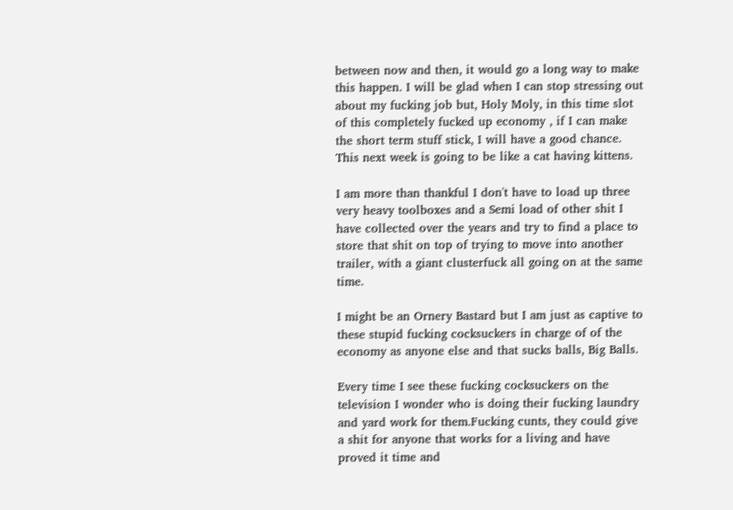between now and then, it would go a long way to make this happen. I will be glad when I can stop stressing out about my fucking job but, Holy Moly, in this time slot of this completely fucked up economy , if I can make the short term stuff stick, I will have a good chance. This next week is going to be like a cat having kittens.

I am more than thankful I don't have to load up three very heavy toolboxes and a Semi load of other shit I have collected over the years and try to find a place to store that shit on top of trying to move into another trailer, with a giant clusterfuck all going on at the same time.

I might be an Ornery Bastard but I am just as captive to these stupid fucking cocksuckers in charge of of the economy as anyone else and that sucks balls, Big Balls.

Every time I see these fucking cocksuckers on the television I wonder who is doing their fucking laundry and yard work for them.Fucking cunts, they could give a shit for anyone that works for a living and have proved it time and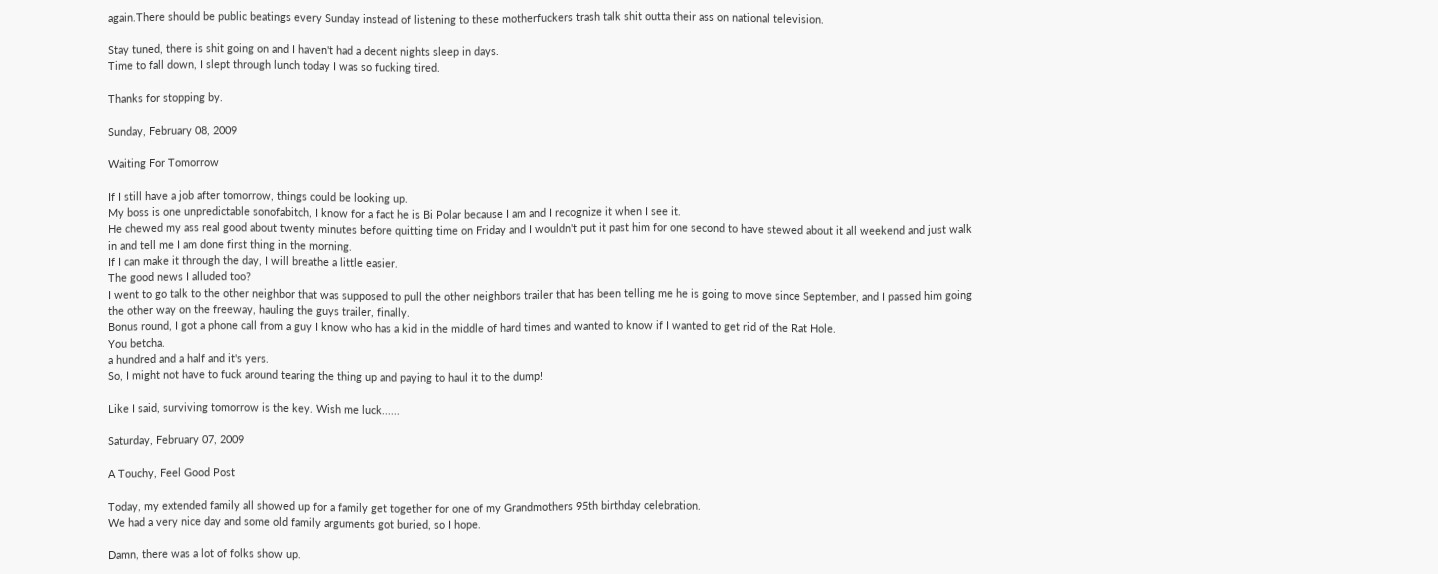again.There should be public beatings every Sunday instead of listening to these motherfuckers trash talk shit outta their ass on national television.

Stay tuned, there is shit going on and I haven't had a decent nights sleep in days.
Time to fall down, I slept through lunch today I was so fucking tired.

Thanks for stopping by.

Sunday, February 08, 2009

Waiting For Tomorrow

If I still have a job after tomorrow, things could be looking up.
My boss is one unpredictable sonofabitch, I know for a fact he is Bi Polar because I am and I recognize it when I see it.
He chewed my ass real good about twenty minutes before quitting time on Friday and I wouldn't put it past him for one second to have stewed about it all weekend and just walk in and tell me I am done first thing in the morning.
If I can make it through the day, I will breathe a little easier.
The good news I alluded too?
I went to go talk to the other neighbor that was supposed to pull the other neighbors trailer that has been telling me he is going to move since September, and I passed him going the other way on the freeway, hauling the guys trailer, finally.
Bonus round, I got a phone call from a guy I know who has a kid in the middle of hard times and wanted to know if I wanted to get rid of the Rat Hole.
You betcha.
a hundred and a half and it's yers.
So, I might not have to fuck around tearing the thing up and paying to haul it to the dump!

Like I said, surviving tomorrow is the key. Wish me luck......

Saturday, February 07, 2009

A Touchy, Feel Good Post

Today, my extended family all showed up for a family get together for one of my Grandmothers 95th birthday celebration.
We had a very nice day and some old family arguments got buried, so I hope.

Damn, there was a lot of folks show up.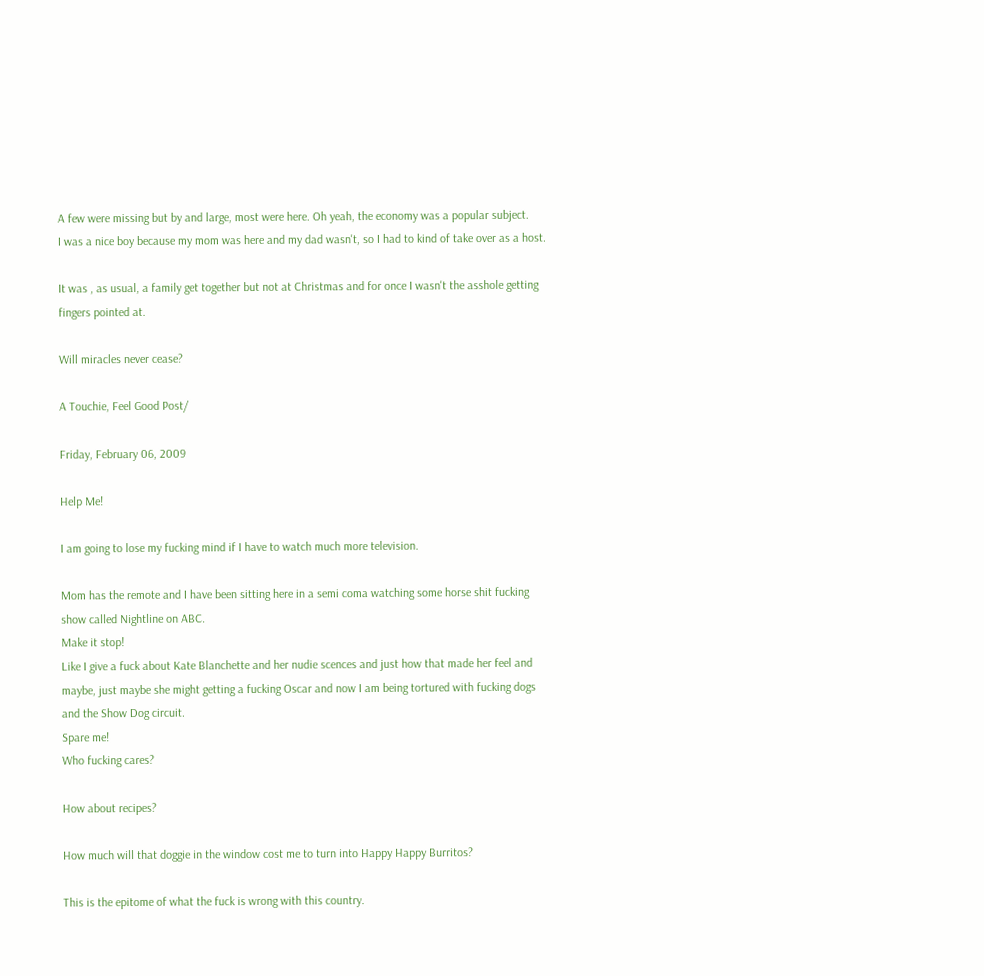A few were missing but by and large, most were here. Oh yeah, the economy was a popular subject.
I was a nice boy because my mom was here and my dad wasn't, so I had to kind of take over as a host.

It was , as usual, a family get together but not at Christmas and for once I wasn't the asshole getting fingers pointed at.

Will miracles never cease?

A Touchie, Feel Good Post/

Friday, February 06, 2009

Help Me!

I am going to lose my fucking mind if I have to watch much more television.

Mom has the remote and I have been sitting here in a semi coma watching some horse shit fucking show called Nightline on ABC.
Make it stop!
Like I give a fuck about Kate Blanchette and her nudie scences and just how that made her feel and maybe, just maybe she might getting a fucking Oscar and now I am being tortured with fucking dogs and the Show Dog circuit.
Spare me!
Who fucking cares?

How about recipes?

How much will that doggie in the window cost me to turn into Happy Happy Burritos?

This is the epitome of what the fuck is wrong with this country.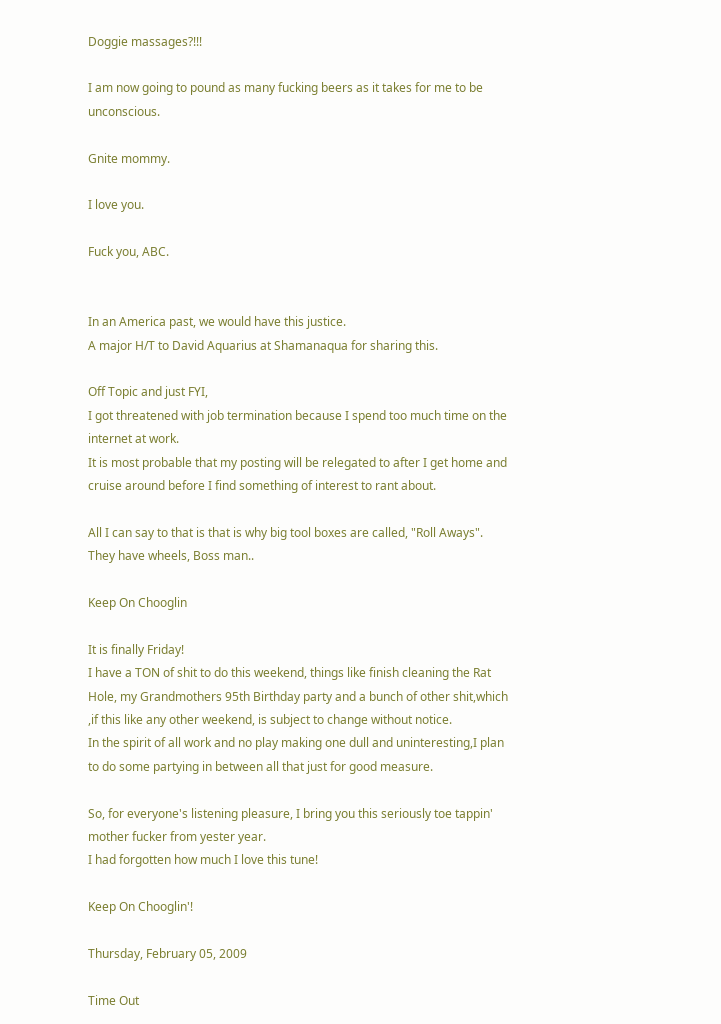Doggie massages?!!!

I am now going to pound as many fucking beers as it takes for me to be unconscious.

Gnite mommy.

I love you.

Fuck you, ABC.


In an America past, we would have this justice.
A major H/T to David Aquarius at Shamanaqua for sharing this.

Off Topic and just FYI,
I got threatened with job termination because I spend too much time on the internet at work.
It is most probable that my posting will be relegated to after I get home and cruise around before I find something of interest to rant about.

All I can say to that is that is why big tool boxes are called, "Roll Aways".
They have wheels, Boss man..

Keep On Chooglin

It is finally Friday!
I have a TON of shit to do this weekend, things like finish cleaning the Rat Hole, my Grandmothers 95th Birthday party and a bunch of other shit,which ,if this like any other weekend, is subject to change without notice.
In the spirit of all work and no play making one dull and uninteresting,I plan to do some partying in between all that just for good measure.

So, for everyone's listening pleasure, I bring you this seriously toe tappin' mother fucker from yester year.
I had forgotten how much I love this tune!

Keep On Chooglin'!

Thursday, February 05, 2009

Time Out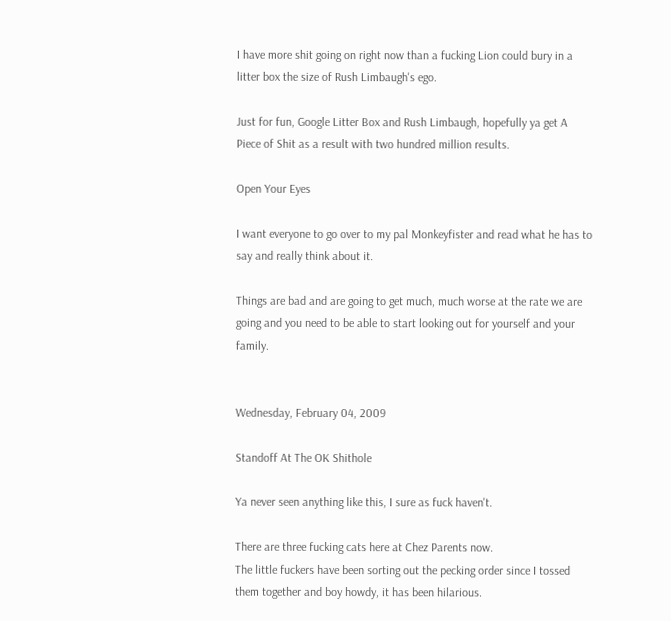I have more shit going on right now than a fucking Lion could bury in a litter box the size of Rush Limbaugh's ego.

Just for fun, Google Litter Box and Rush Limbaugh, hopefully ya get A Piece of Shit as a result with two hundred million results.

Open Your Eyes

I want everyone to go over to my pal Monkeyfister and read what he has to say and really think about it.

Things are bad and are going to get much, much worse at the rate we are going and you need to be able to start looking out for yourself and your family.


Wednesday, February 04, 2009

Standoff At The OK Shithole

Ya never seen anything like this, I sure as fuck haven't.

There are three fucking cats here at Chez Parents now.
The little fuckers have been sorting out the pecking order since I tossed them together and boy howdy, it has been hilarious.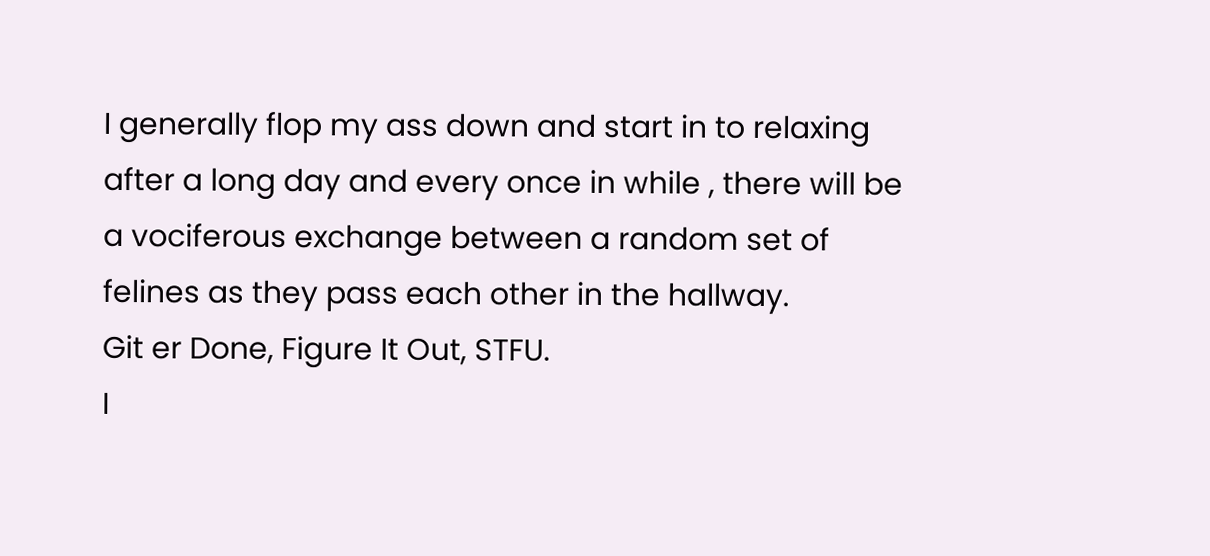I generally flop my ass down and start in to relaxing after a long day and every once in while , there will be a vociferous exchange between a random set of felines as they pass each other in the hallway.
Git er Done, Figure It Out, STFU.
I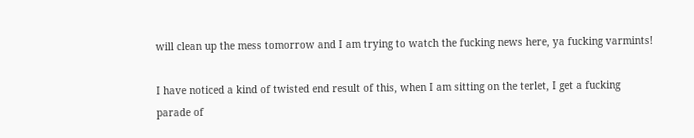will clean up the mess tomorrow and I am trying to watch the fucking news here, ya fucking varmints!

I have noticed a kind of twisted end result of this, when I am sitting on the terlet, I get a fucking parade of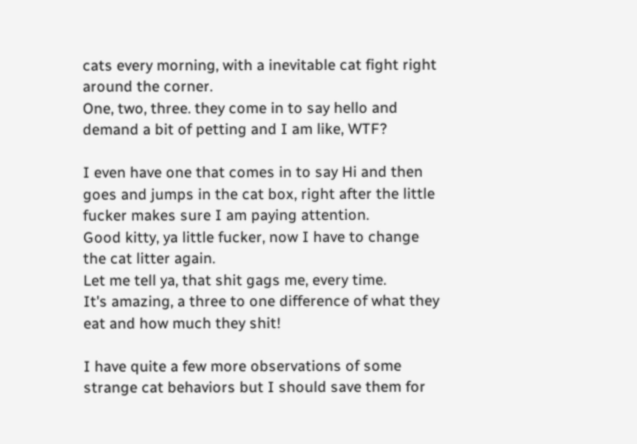cats every morning, with a inevitable cat fight right around the corner.
One, two, three. they come in to say hello and demand a bit of petting and I am like, WTF?

I even have one that comes in to say Hi and then goes and jumps in the cat box, right after the little fucker makes sure I am paying attention.
Good kitty, ya little fucker, now I have to change the cat litter again.
Let me tell ya, that shit gags me, every time.
It's amazing, a three to one difference of what they eat and how much they shit!

I have quite a few more observations of some strange cat behaviors but I should save them for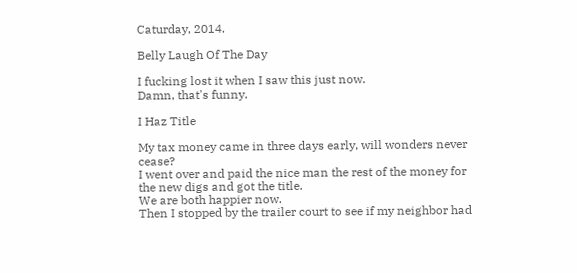Caturday, 2014.

Belly Laugh Of The Day

I fucking lost it when I saw this just now.
Damn, that's funny.

I Haz Title

My tax money came in three days early, will wonders never cease?
I went over and paid the nice man the rest of the money for the new digs and got the title.
We are both happier now.
Then I stopped by the trailer court to see if my neighbor had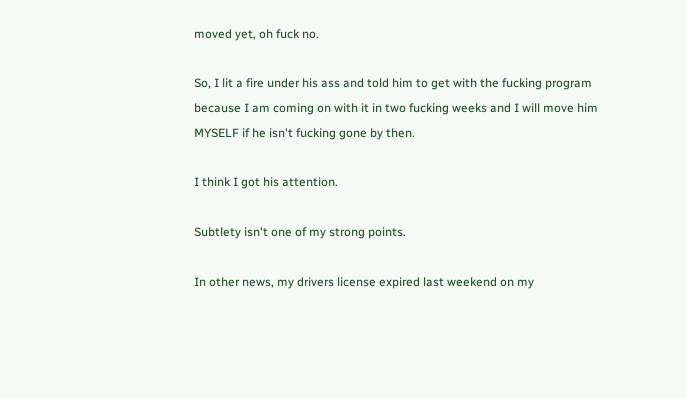moved yet, oh fuck no.

So, I lit a fire under his ass and told him to get with the fucking program because I am coming on with it in two fucking weeks and I will move him MYSELF if he isn't fucking gone by then.

I think I got his attention.

Subtlety isn't one of my strong points.

In other news, my drivers license expired last weekend on my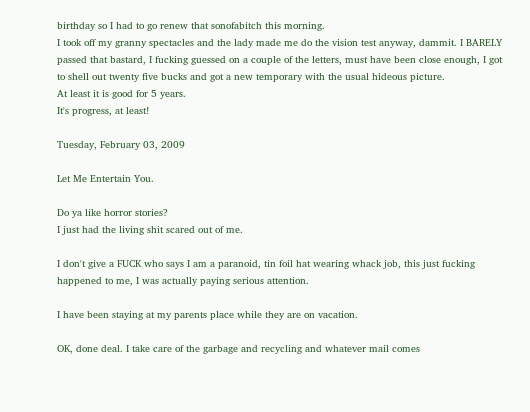birthday so I had to go renew that sonofabitch this morning.
I took off my granny spectacles and the lady made me do the vision test anyway, dammit. I BARELY passed that bastard, I fucking guessed on a couple of the letters, must have been close enough, I got to shell out twenty five bucks and got a new temporary with the usual hideous picture.
At least it is good for 5 years.
It's progress, at least!

Tuesday, February 03, 2009

Let Me Entertain You.

Do ya like horror stories?
I just had the living shit scared out of me.

I don't give a FUCK who says I am a paranoid, tin foil hat wearing whack job, this just fucking happened to me, I was actually paying serious attention.

I have been staying at my parents place while they are on vacation.

OK, done deal. I take care of the garbage and recycling and whatever mail comes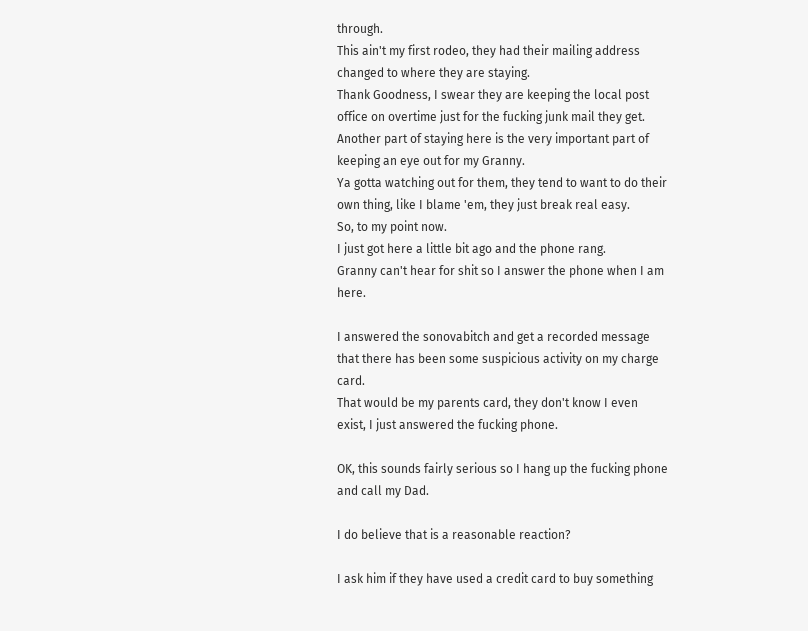through.
This ain't my first rodeo, they had their mailing address changed to where they are staying.
Thank Goodness, I swear they are keeping the local post office on overtime just for the fucking junk mail they get.
Another part of staying here is the very important part of keeping an eye out for my Granny.
Ya gotta watching out for them, they tend to want to do their own thing, like I blame 'em, they just break real easy.
So, to my point now.
I just got here a little bit ago and the phone rang.
Granny can't hear for shit so I answer the phone when I am here.

I answered the sonovabitch and get a recorded message that there has been some suspicious activity on my charge card.
That would be my parents card, they don't know I even exist, I just answered the fucking phone.

OK, this sounds fairly serious so I hang up the fucking phone and call my Dad.

I do believe that is a reasonable reaction?

I ask him if they have used a credit card to buy something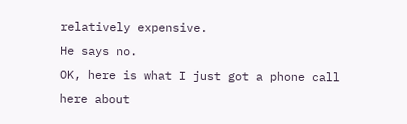relatively expensive.
He says no.
OK, here is what I just got a phone call here about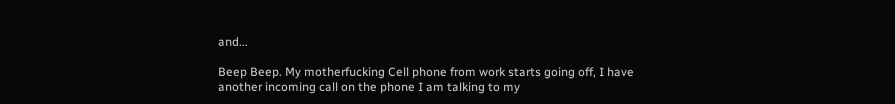and...

Beep Beep. My motherfucking Cell phone from work starts going off, I have another incoming call on the phone I am talking to my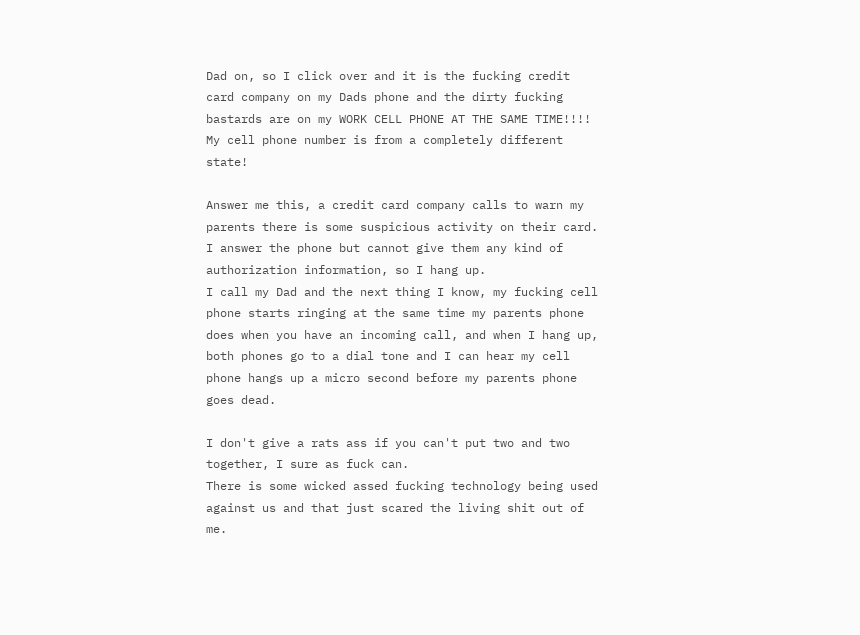Dad on, so I click over and it is the fucking credit card company on my Dads phone and the dirty fucking bastards are on my WORK CELL PHONE AT THE SAME TIME!!!!
My cell phone number is from a completely different state!

Answer me this, a credit card company calls to warn my parents there is some suspicious activity on their card.
I answer the phone but cannot give them any kind of authorization information, so I hang up.
I call my Dad and the next thing I know, my fucking cell phone starts ringing at the same time my parents phone does when you have an incoming call, and when I hang up, both phones go to a dial tone and I can hear my cell phone hangs up a micro second before my parents phone goes dead.

I don't give a rats ass if you can't put two and two together, I sure as fuck can.
There is some wicked assed fucking technology being used against us and that just scared the living shit out of me.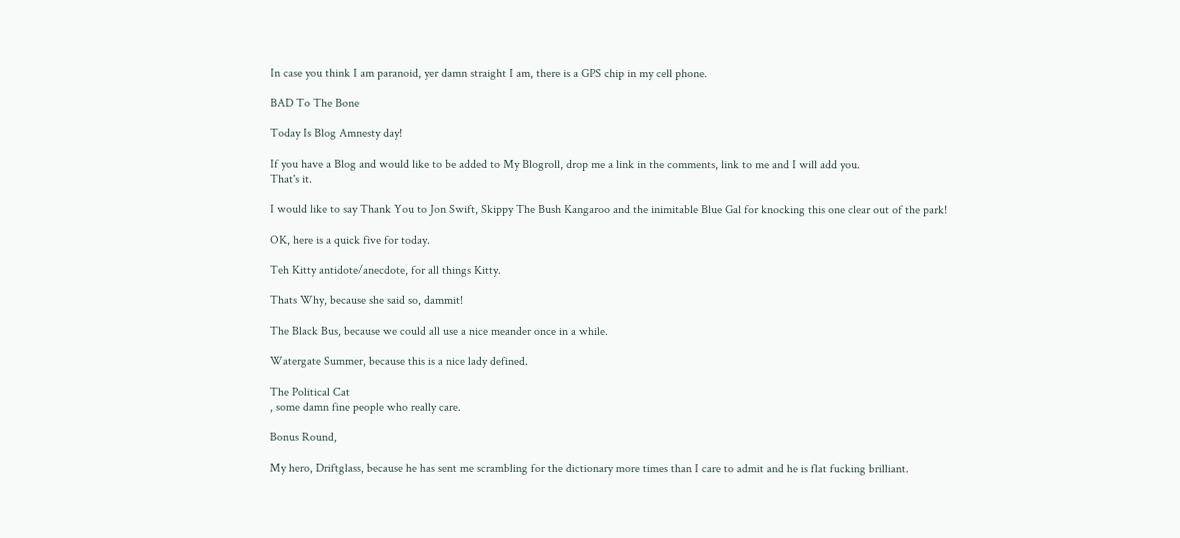In case you think I am paranoid, yer damn straight I am, there is a GPS chip in my cell phone.

BAD To The Bone

Today Is Blog Amnesty day!

If you have a Blog and would like to be added to My Blogroll, drop me a link in the comments, link to me and I will add you.
That's it.

I would like to say Thank You to Jon Swift, Skippy The Bush Kangaroo and the inimitable Blue Gal for knocking this one clear out of the park!

OK, here is a quick five for today.

Teh Kitty antidote/anecdote, for all things Kitty.

Thats Why, because she said so, dammit!

The Black Bus, because we could all use a nice meander once in a while.

Watergate Summer, because this is a nice lady defined.

The Political Cat
, some damn fine people who really care.

Bonus Round,

My hero, Driftglass, because he has sent me scrambling for the dictionary more times than I care to admit and he is flat fucking brilliant.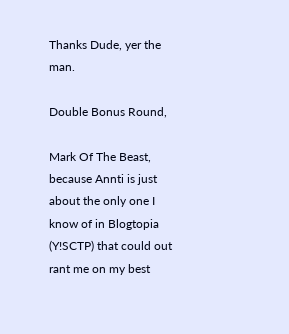Thanks Dude, yer the man.

Double Bonus Round,

Mark Of The Beast, because Annti is just about the only one I know of in Blogtopia (Y!SCTP) that could out rant me on my best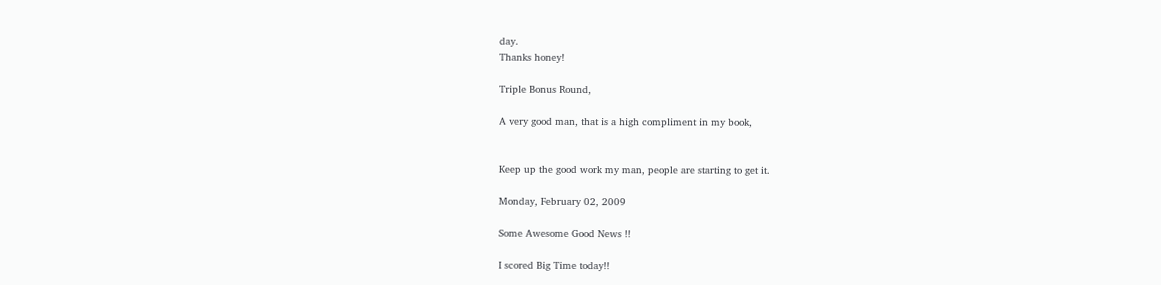day.
Thanks honey!

Triple Bonus Round,

A very good man, that is a high compliment in my book,


Keep up the good work my man, people are starting to get it.

Monday, February 02, 2009

Some Awesome Good News !!

I scored Big Time today!!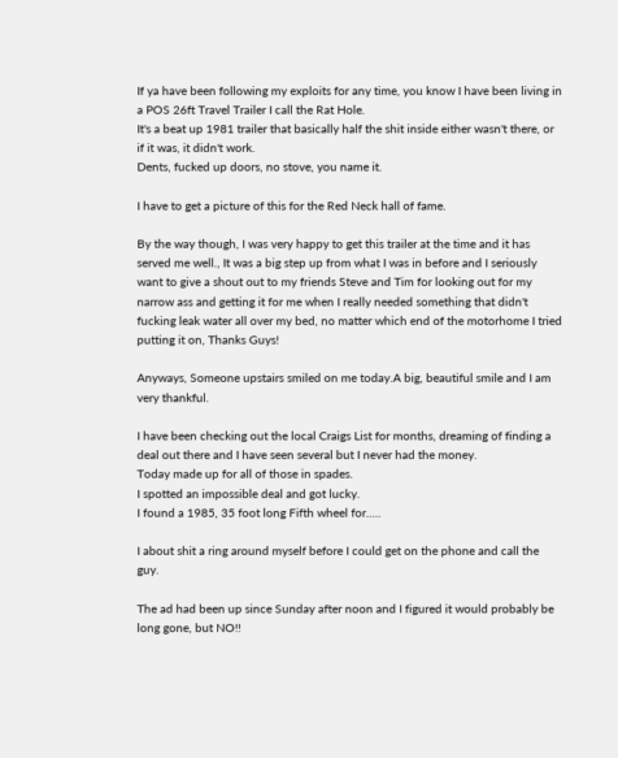If ya have been following my exploits for any time, you know I have been living in a POS 26ft Travel Trailer I call the Rat Hole.
It's a beat up 1981 trailer that basically half the shit inside either wasn't there, or if it was, it didn't work.
Dents, fucked up doors, no stove, you name it.

I have to get a picture of this for the Red Neck hall of fame.

By the way though, I was very happy to get this trailer at the time and it has served me well., It was a big step up from what I was in before and I seriously want to give a shout out to my friends Steve and Tim for looking out for my narrow ass and getting it for me when I really needed something that didn't fucking leak water all over my bed, no matter which end of the motorhome I tried putting it on, Thanks Guys!

Anyways, Someone upstairs smiled on me today.A big, beautiful smile and I am very thankful.

I have been checking out the local Craigs List for months, dreaming of finding a deal out there and I have seen several but I never had the money.
Today made up for all of those in spades.
I spotted an impossible deal and got lucky.
I found a 1985, 35 foot long Fifth wheel for.....

I about shit a ring around myself before I could get on the phone and call the guy.

The ad had been up since Sunday after noon and I figured it would probably be long gone, but NO!!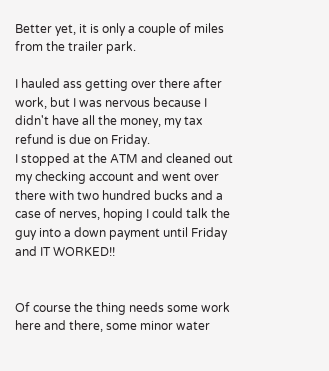Better yet, it is only a couple of miles from the trailer park.

I hauled ass getting over there after work, but I was nervous because I didn't have all the money, my tax refund is due on Friday.
I stopped at the ATM and cleaned out my checking account and went over there with two hundred bucks and a case of nerves, hoping I could talk the guy into a down payment until Friday and IT WORKED!!


Of course the thing needs some work here and there, some minor water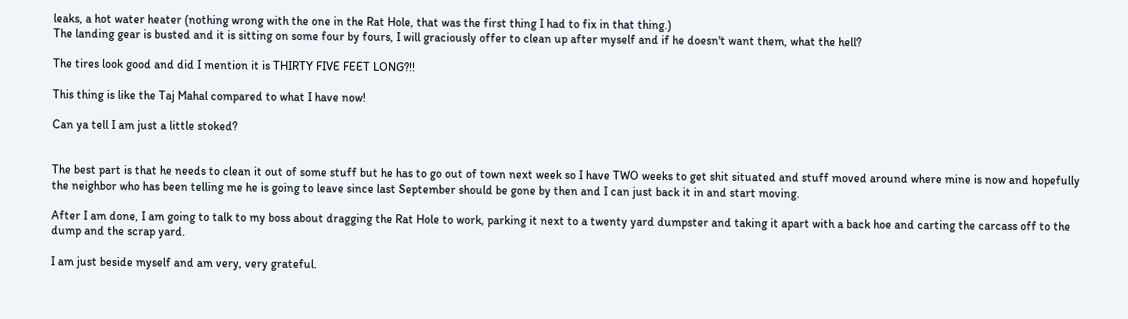leaks, a hot water heater (nothing wrong with the one in the Rat Hole, that was the first thing I had to fix in that thing.)
The landing gear is busted and it is sitting on some four by fours, I will graciously offer to clean up after myself and if he doesn't want them, what the hell?

The tires look good and did I mention it is THIRTY FIVE FEET LONG?!!

This thing is like the Taj Mahal compared to what I have now!

Can ya tell I am just a little stoked?


The best part is that he needs to clean it out of some stuff but he has to go out of town next week so I have TWO weeks to get shit situated and stuff moved around where mine is now and hopefully the neighbor who has been telling me he is going to leave since last September should be gone by then and I can just back it in and start moving.

After I am done, I am going to talk to my boss about dragging the Rat Hole to work, parking it next to a twenty yard dumpster and taking it apart with a back hoe and carting the carcass off to the dump and the scrap yard.

I am just beside myself and am very, very grateful.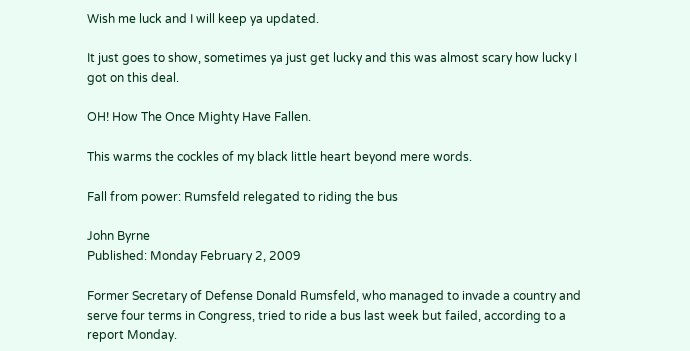Wish me luck and I will keep ya updated.

It just goes to show, sometimes ya just get lucky and this was almost scary how lucky I got on this deal.

OH! How The Once Mighty Have Fallen.

This warms the cockles of my black little heart beyond mere words.

Fall from power: Rumsfeld relegated to riding the bus

John Byrne
Published: Monday February 2, 2009

Former Secretary of Defense Donald Rumsfeld, who managed to invade a country and serve four terms in Congress, tried to ride a bus last week but failed, according to a report Monday.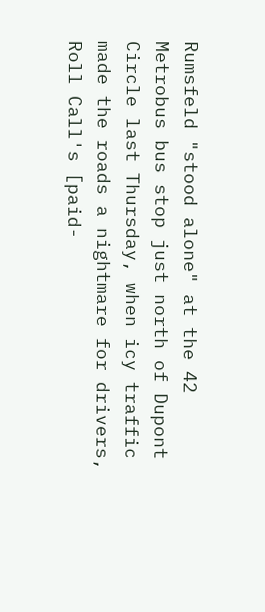Rumsfeld "stood alone" at the 42 Metrobus bus stop just north of Dupont Circle last Thursday, when icy traffic made the roads a nightmare for drivers, Roll Call's [paid-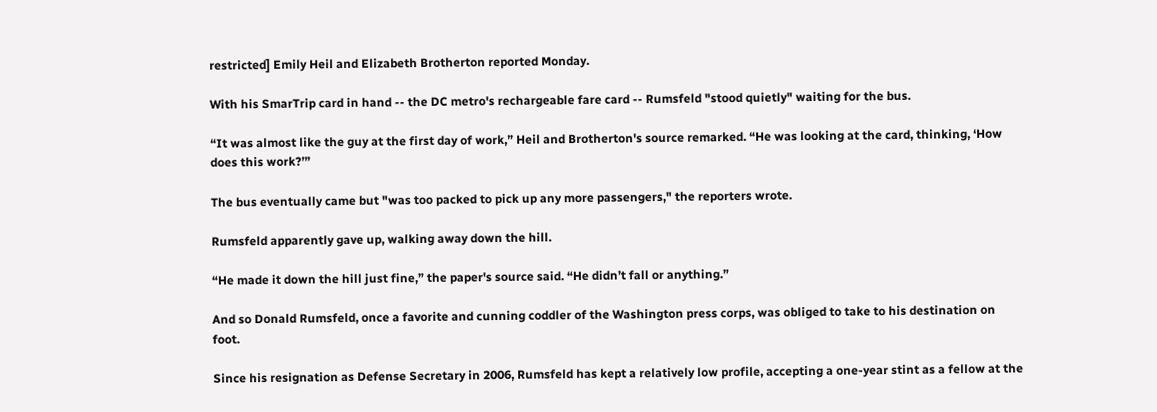restricted] Emily Heil and Elizabeth Brotherton reported Monday.

With his SmarTrip card in hand -- the DC metro's rechargeable fare card -- Rumsfeld "stood quietly" waiting for the bus.

“It was almost like the guy at the first day of work,” Heil and Brotherton's source remarked. “He was looking at the card, thinking, ‘How does this work?’”

The bus eventually came but "was too packed to pick up any more passengers," the reporters wrote.

Rumsfeld apparently gave up, walking away down the hill.

“He made it down the hill just fine,” the paper's source said. “He didn’t fall or anything.”

And so Donald Rumsfeld, once a favorite and cunning coddler of the Washington press corps, was obliged to take to his destination on foot.

Since his resignation as Defense Secretary in 2006, Rumsfeld has kept a relatively low profile, accepting a one-year stint as a fellow at the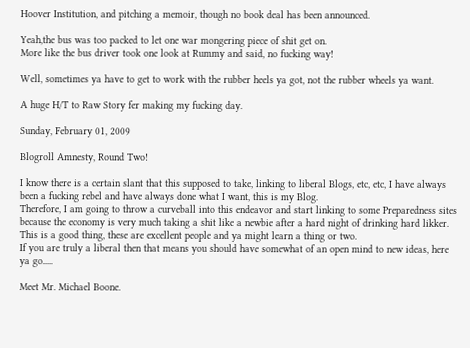Hoover Institution, and pitching a memoir, though no book deal has been announced.

Yeah,the bus was too packed to let one war mongering piece of shit get on.
More like the bus driver took one look at Rummy and said, no fucking way!

Well, sometimes ya have to get to work with the rubber heels ya got, not the rubber wheels ya want.

A huge H/T to Raw Story fer making my fucking day.

Sunday, February 01, 2009

Blogroll Amnesty, Round Two!

I know there is a certain slant that this supposed to take, linking to liberal Blogs, etc, etc, I have always been a fucking rebel and have always done what I want, this is my Blog.
Therefore, I am going to throw a curveball into this endeavor and start linking to some Preparedness sites because the economy is very much taking a shit like a newbie after a hard night of drinking hard likker.
This is a good thing, these are excellent people and ya might learn a thing or two.
If you are truly a liberal then that means you should have somewhat of an open mind to new ideas, here ya go.....

Meet Mr. Michael Boone.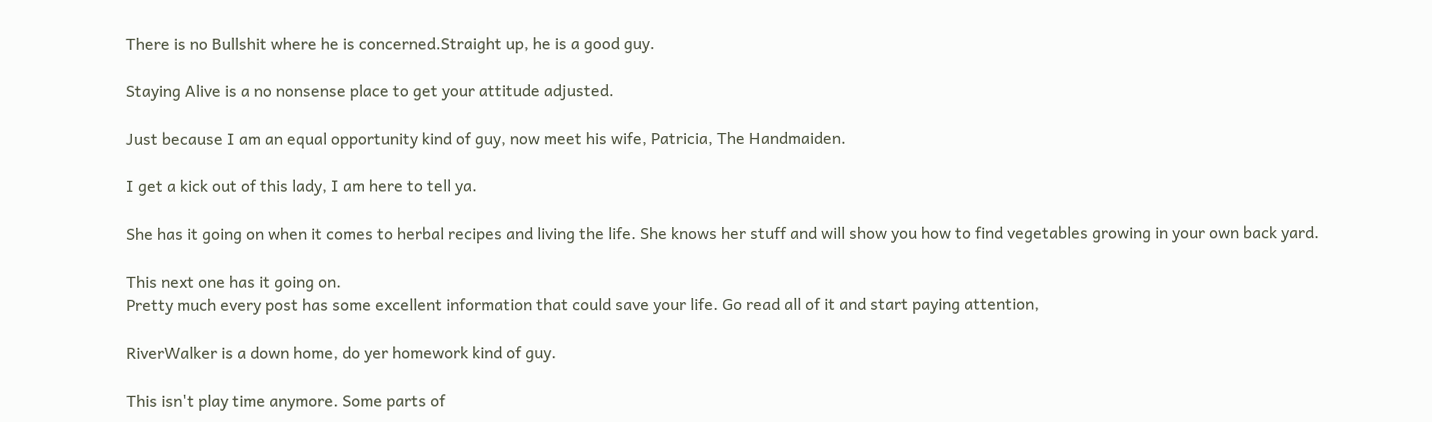There is no Bullshit where he is concerned.Straight up, he is a good guy.

Staying Alive is a no nonsense place to get your attitude adjusted.

Just because I am an equal opportunity kind of guy, now meet his wife, Patricia, The Handmaiden.

I get a kick out of this lady, I am here to tell ya.

She has it going on when it comes to herbal recipes and living the life. She knows her stuff and will show you how to find vegetables growing in your own back yard.

This next one has it going on.
Pretty much every post has some excellent information that could save your life. Go read all of it and start paying attention,

RiverWalker is a down home, do yer homework kind of guy.

This isn't play time anymore. Some parts of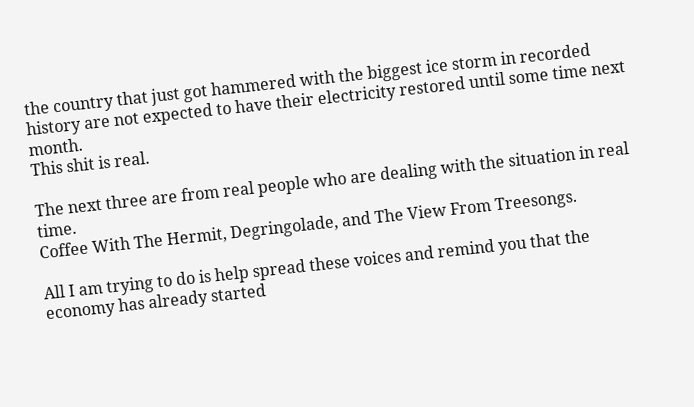the country that just got hammered with the biggest ice storm in recorded history are not expected to have their electricity restored until some time next month.
This shit is real.

The next three are from real people who are dealing with the situation in real time.
Coffee With The Hermit, Degringolade, and The View From Treesongs.

All I am trying to do is help spread these voices and remind you that the economy has already started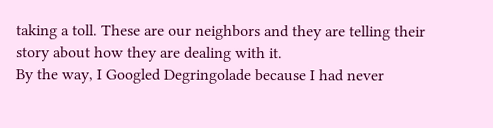taking a toll. These are our neighbors and they are telling their story about how they are dealing with it.
By the way, I Googled Degringolade because I had never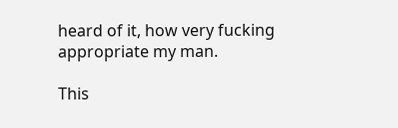heard of it, how very fucking appropriate my man.

This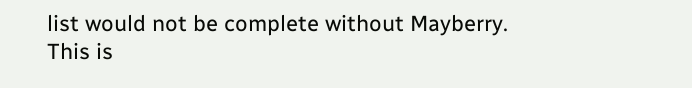list would not be complete without Mayberry.
This is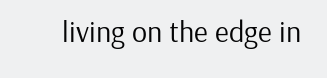living on the edge in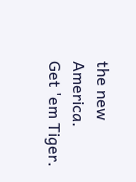the new America.
Get 'em Tiger.